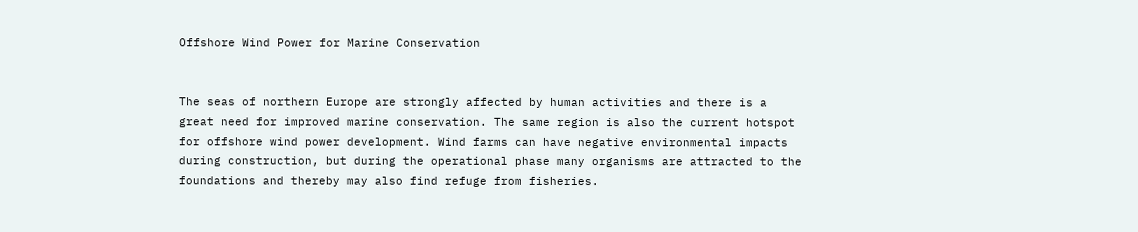Offshore Wind Power for Marine Conservation


The seas of northern Europe are strongly affected by human activities and there is a great need for improved marine conservation. The same region is also the current hotspot for offshore wind power development. Wind farms can have negative environmental impacts during construction, but during the operational phase many organisms are attracted to the foundations and thereby may also find refuge from fisheries.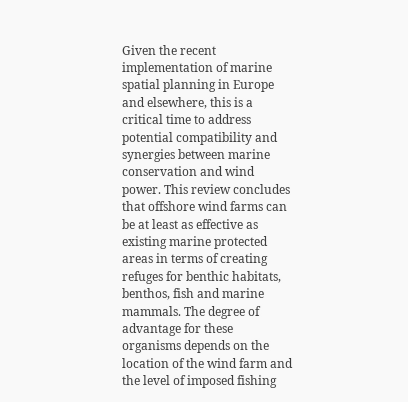Given the recent implementation of marine spatial planning in Europe and elsewhere, this is a critical time to address potential compatibility and synergies between marine conservation and wind power. This review concludes that offshore wind farms can be at least as effective as existing marine protected areas in terms of creating refuges for benthic habitats, benthos, fish and marine mammals. The degree of advantage for these organisms depends on the location of the wind farm and the level of imposed fishing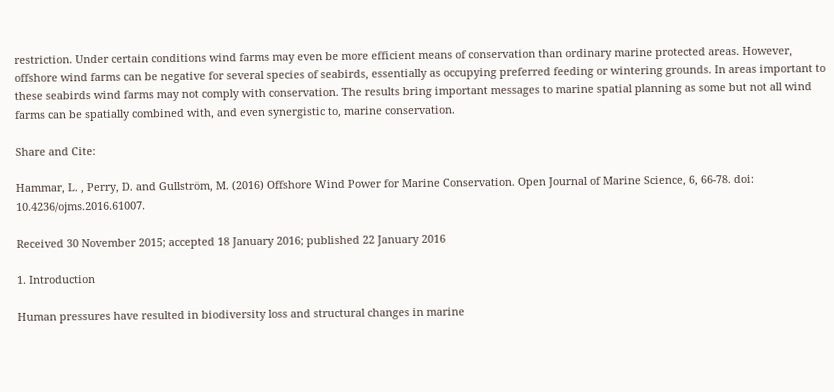restriction. Under certain conditions wind farms may even be more efficient means of conservation than ordinary marine protected areas. However, offshore wind farms can be negative for several species of seabirds, essentially as occupying preferred feeding or wintering grounds. In areas important to these seabirds wind farms may not comply with conservation. The results bring important messages to marine spatial planning as some but not all wind farms can be spatially combined with, and even synergistic to, marine conservation.

Share and Cite:

Hammar, L. , Perry, D. and Gullström, M. (2016) Offshore Wind Power for Marine Conservation. Open Journal of Marine Science, 6, 66-78. doi: 10.4236/ojms.2016.61007.

Received 30 November 2015; accepted 18 January 2016; published 22 January 2016

1. Introduction

Human pressures have resulted in biodiversity loss and structural changes in marine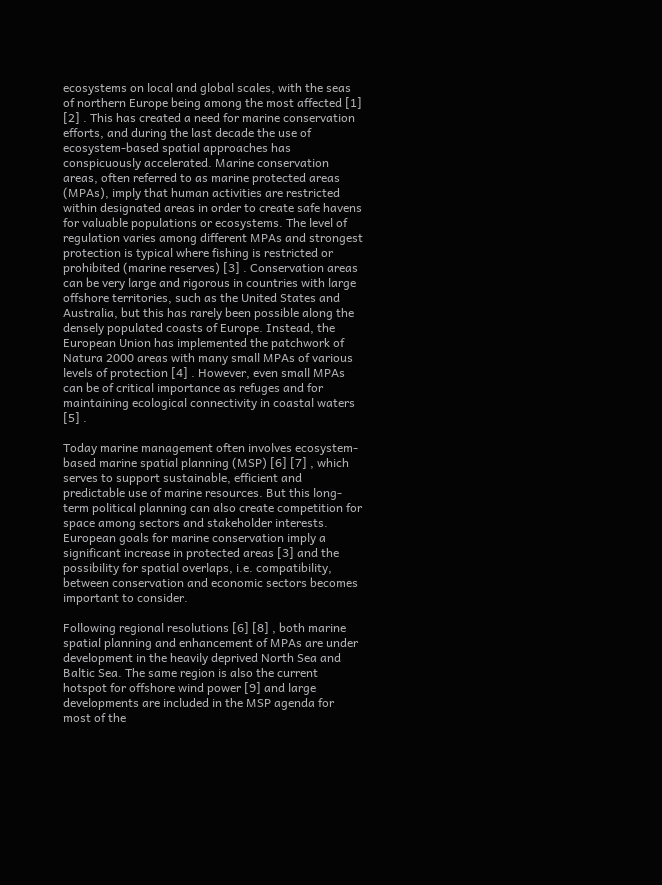ecosystems on local and global scales, with the seas of northern Europe being among the most affected [1] [2] . This has created a need for marine conservation efforts, and during the last decade the use of ecosystem-based spatial approaches has conspicuously accelerated. Marine conservation areas, often referred to as marine protected areas (MPAs), imply that human activities are restricted within designated areas in order to create safe havens for valuable populations or ecosystems. The level of regulation varies among different MPAs and strongest protection is typical where fishing is restricted or prohibited (marine reserves) [3] . Conservation areas can be very large and rigorous in countries with large offshore territories, such as the United States and Australia, but this has rarely been possible along the densely populated coasts of Europe. Instead, the European Union has implemented the patchwork of Natura 2000 areas with many small MPAs of various levels of protection [4] . However, even small MPAs can be of critical importance as refuges and for maintaining ecological connectivity in coastal waters [5] .

Today marine management often involves ecosystem-based marine spatial planning (MSP) [6] [7] , which serves to support sustainable, efficient and predictable use of marine resources. But this long-term political planning can also create competition for space among sectors and stakeholder interests. European goals for marine conservation imply a significant increase in protected areas [3] and the possibility for spatial overlaps, i.e. compatibility, between conservation and economic sectors becomes important to consider.

Following regional resolutions [6] [8] , both marine spatial planning and enhancement of MPAs are under development in the heavily deprived North Sea and Baltic Sea. The same region is also the current hotspot for offshore wind power [9] and large developments are included in the MSP agenda for most of the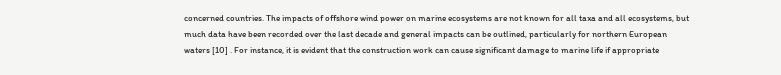concerned countries. The impacts of offshore wind power on marine ecosystems are not known for all taxa and all ecosystems, but much data have been recorded over the last decade and general impacts can be outlined, particularly for northern European waters [10] . For instance, it is evident that the construction work can cause significant damage to marine life if appropriate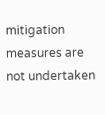mitigation measures are not undertaken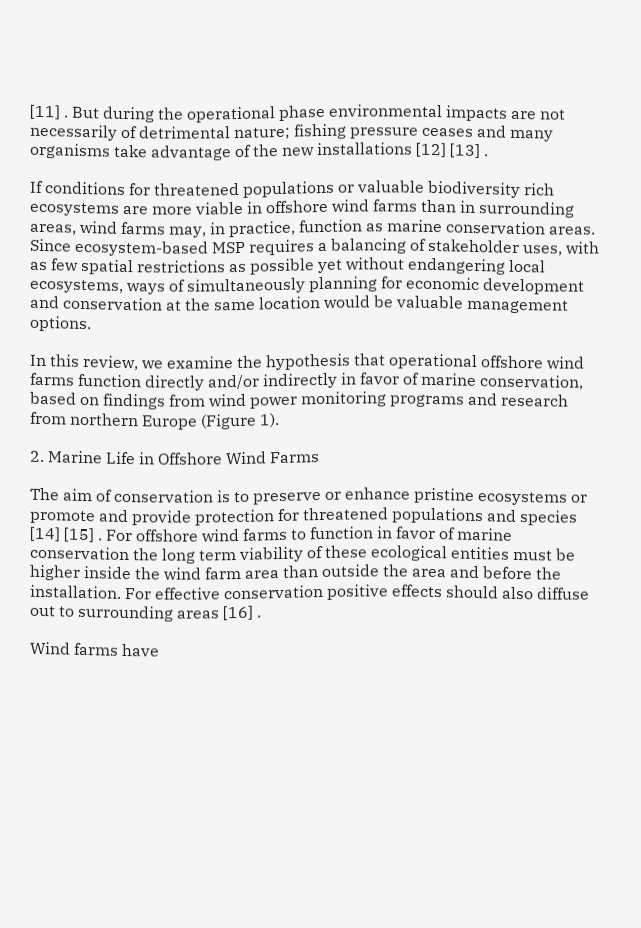[11] . But during the operational phase environmental impacts are not necessarily of detrimental nature; fishing pressure ceases and many organisms take advantage of the new installations [12] [13] .

If conditions for threatened populations or valuable biodiversity rich ecosystems are more viable in offshore wind farms than in surrounding areas, wind farms may, in practice, function as marine conservation areas. Since ecosystem-based MSP requires a balancing of stakeholder uses, with as few spatial restrictions as possible yet without endangering local ecosystems, ways of simultaneously planning for economic development and conservation at the same location would be valuable management options.

In this review, we examine the hypothesis that operational offshore wind farms function directly and/or indirectly in favor of marine conservation, based on findings from wind power monitoring programs and research from northern Europe (Figure 1).

2. Marine Life in Offshore Wind Farms

The aim of conservation is to preserve or enhance pristine ecosystems or promote and provide protection for threatened populations and species [14] [15] . For offshore wind farms to function in favor of marine conservation the long term viability of these ecological entities must be higher inside the wind farm area than outside the area and before the installation. For effective conservation positive effects should also diffuse out to surrounding areas [16] .

Wind farms have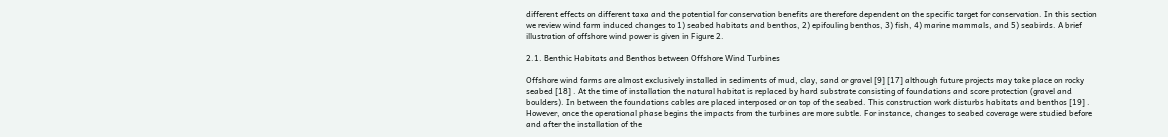different effects on different taxa and the potential for conservation benefits are therefore dependent on the specific target for conservation. In this section we review wind farm induced changes to 1) seabed habitats and benthos, 2) epifouling benthos, 3) fish, 4) marine mammals, and 5) seabirds. A brief illustration of offshore wind power is given in Figure 2.

2.1. Benthic Habitats and Benthos between Offshore Wind Turbines

Offshore wind farms are almost exclusively installed in sediments of mud, clay, sand or gravel [9] [17] although future projects may take place on rocky seabed [18] . At the time of installation the natural habitat is replaced by hard substrate consisting of foundations and score protection (gravel and boulders). In between the foundations cables are placed interposed or on top of the seabed. This construction work disturbs habitats and benthos [19] . However, once the operational phase begins the impacts from the turbines are more subtle. For instance, changes to seabed coverage were studied before and after the installation of the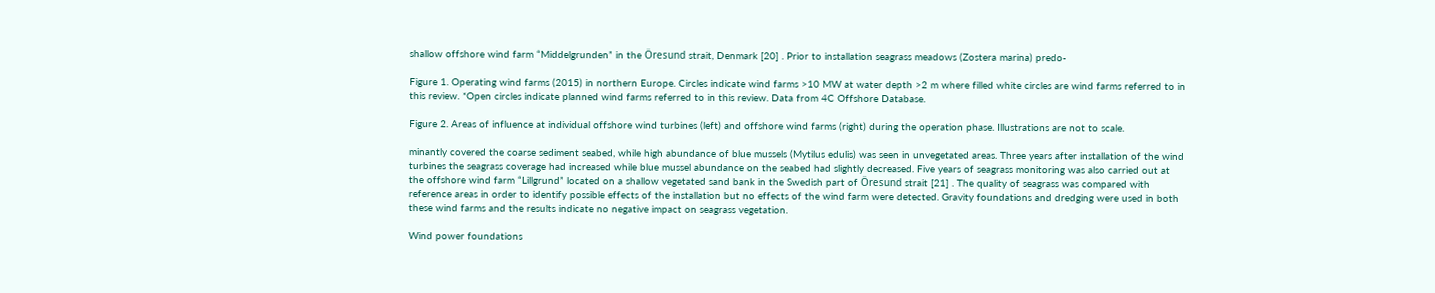shallow offshore wind farm “Middelgrunden” in the Öresund strait, Denmark [20] . Prior to installation seagrass meadows (Zostera marina) predo-

Figure 1. Operating wind farms (2015) in northern Europe. Circles indicate wind farms >10 MW at water depth >2 m where filled white circles are wind farms referred to in this review. *Open circles indicate planned wind farms referred to in this review. Data from 4C Offshore Database.

Figure 2. Areas of influence at individual offshore wind turbines (left) and offshore wind farms (right) during the operation phase. Illustrations are not to scale.

minantly covered the coarse sediment seabed, while high abundance of blue mussels (Mytilus edulis) was seen in unvegetated areas. Three years after installation of the wind turbines the seagrass coverage had increased while blue mussel abundance on the seabed had slightly decreased. Five years of seagrass monitoring was also carried out at the offshore wind farm “Lillgrund” located on a shallow vegetated sand bank in the Swedish part of Öresund strait [21] . The quality of seagrass was compared with reference areas in order to identify possible effects of the installation but no effects of the wind farm were detected. Gravity foundations and dredging were used in both these wind farms and the results indicate no negative impact on seagrass vegetation.

Wind power foundations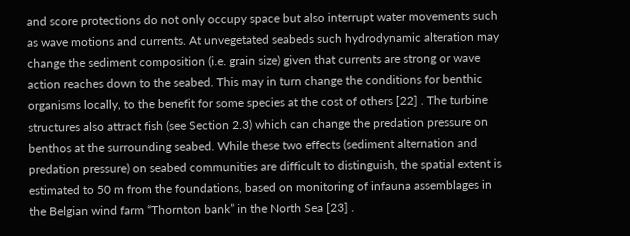and score protections do not only occupy space but also interrupt water movements such as wave motions and currents. At unvegetated seabeds such hydrodynamic alteration may change the sediment composition (i.e. grain size) given that currents are strong or wave action reaches down to the seabed. This may in turn change the conditions for benthic organisms locally, to the benefit for some species at the cost of others [22] . The turbine structures also attract fish (see Section 2.3) which can change the predation pressure on benthos at the surrounding seabed. While these two effects (sediment alternation and predation pressure) on seabed communities are difficult to distinguish, the spatial extent is estimated to 50 m from the foundations, based on monitoring of infauna assemblages in the Belgian wind farm “Thornton bank” in the North Sea [23] .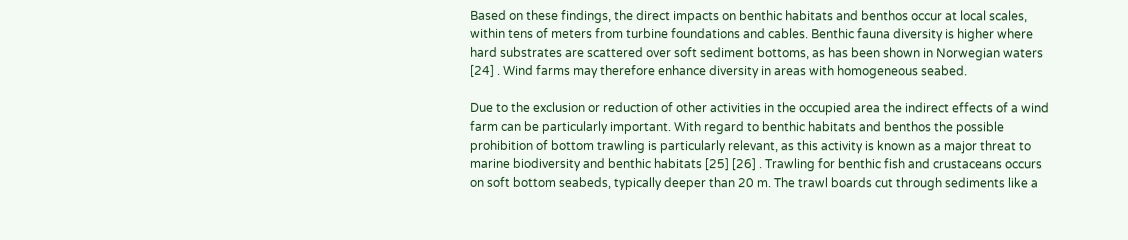Based on these findings, the direct impacts on benthic habitats and benthos occur at local scales, within tens of meters from turbine foundations and cables. Benthic fauna diversity is higher where hard substrates are scattered over soft sediment bottoms, as has been shown in Norwegian waters [24] . Wind farms may therefore enhance diversity in areas with homogeneous seabed.

Due to the exclusion or reduction of other activities in the occupied area the indirect effects of a wind farm can be particularly important. With regard to benthic habitats and benthos the possible prohibition of bottom trawling is particularly relevant, as this activity is known as a major threat to marine biodiversity and benthic habitats [25] [26] . Trawling for benthic fish and crustaceans occurs on soft bottom seabeds, typically deeper than 20 m. The trawl boards cut through sediments like a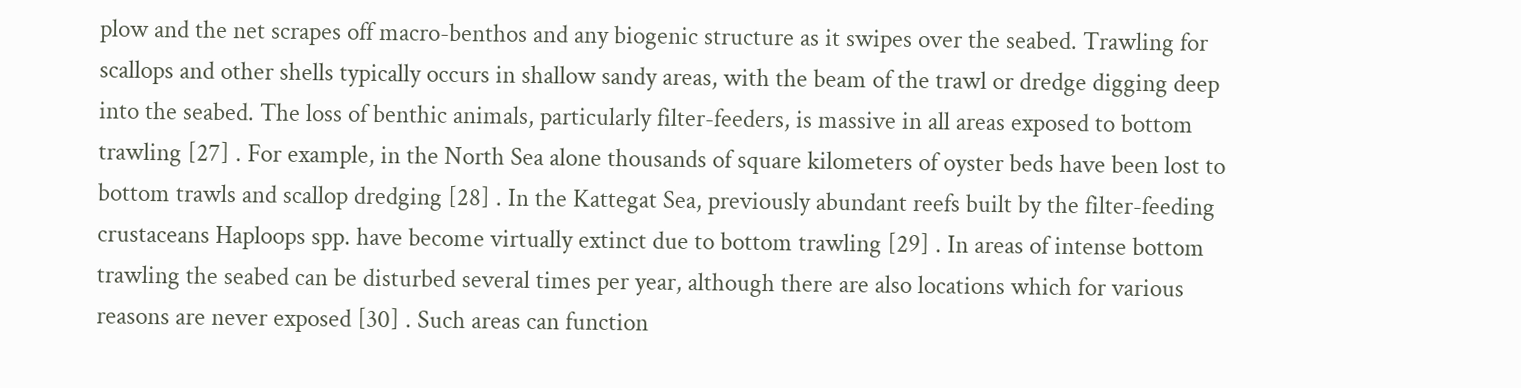plow and the net scrapes off macro-benthos and any biogenic structure as it swipes over the seabed. Trawling for scallops and other shells typically occurs in shallow sandy areas, with the beam of the trawl or dredge digging deep into the seabed. The loss of benthic animals, particularly filter-feeders, is massive in all areas exposed to bottom trawling [27] . For example, in the North Sea alone thousands of square kilometers of oyster beds have been lost to bottom trawls and scallop dredging [28] . In the Kattegat Sea, previously abundant reefs built by the filter-feeding crustaceans Haploops spp. have become virtually extinct due to bottom trawling [29] . In areas of intense bottom trawling the seabed can be disturbed several times per year, although there are also locations which for various reasons are never exposed [30] . Such areas can function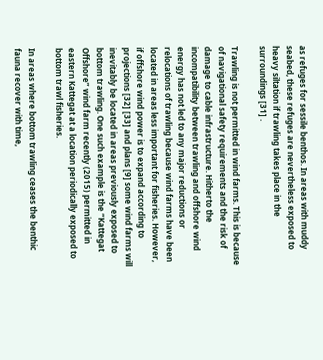as refuges for sessile benthos. In areas with muddy seabed, these refuges are nevertheless exposed to heavy siltation if trawling takes place in the surroundings [31] .

Trawling is not permitted in wind farms. This is because of navigational safety requirements and the risk of damage to cable infrastructure. Hitherto the incompatibility between trawling and offshore wind energy has not led to any major reductions or relocations of trawling because wind farms have been located in areas less important for fisheries. However, if offshore wind power is to expand according to projections [32] [33] and plans [9] some wind farms will inevitably be located in areas previously exposed to bottom trawling. One such example is the “Kattegat Offshore” wind farm recently (2015) permitted in eastern Kattegat at a location periodically exposed to bottom trawl fisheries.

In areas where bottom trawling ceases the benthic fauna recover with time,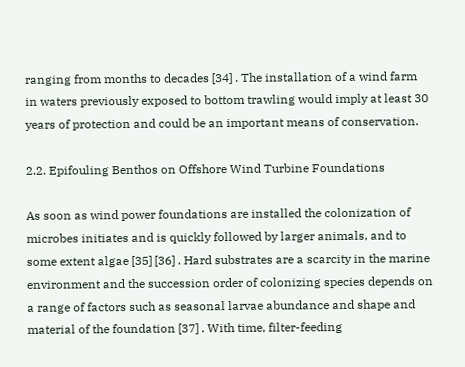ranging from months to decades [34] . The installation of a wind farm in waters previously exposed to bottom trawling would imply at least 30 years of protection and could be an important means of conservation.

2.2. Epifouling Benthos on Offshore Wind Turbine Foundations

As soon as wind power foundations are installed the colonization of microbes initiates and is quickly followed by larger animals, and to some extent algae [35] [36] . Hard substrates are a scarcity in the marine environment and the succession order of colonizing species depends on a range of factors such as seasonal larvae abundance and shape and material of the foundation [37] . With time, filter-feeding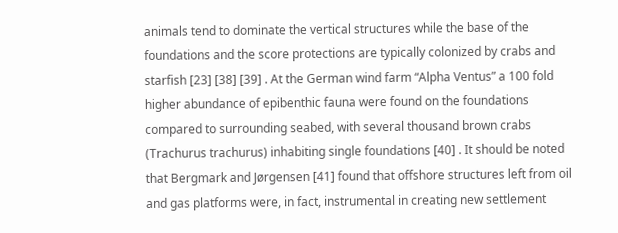animals tend to dominate the vertical structures while the base of the foundations and the score protections are typically colonized by crabs and starfish [23] [38] [39] . At the German wind farm “Alpha Ventus” a 100 fold higher abundance of epibenthic fauna were found on the foundations compared to surrounding seabed, with several thousand brown crabs (Trachurus trachurus) inhabiting single foundations [40] . It should be noted that Bergmark and Jørgensen [41] found that offshore structures left from oil and gas platforms were, in fact, instrumental in creating new settlement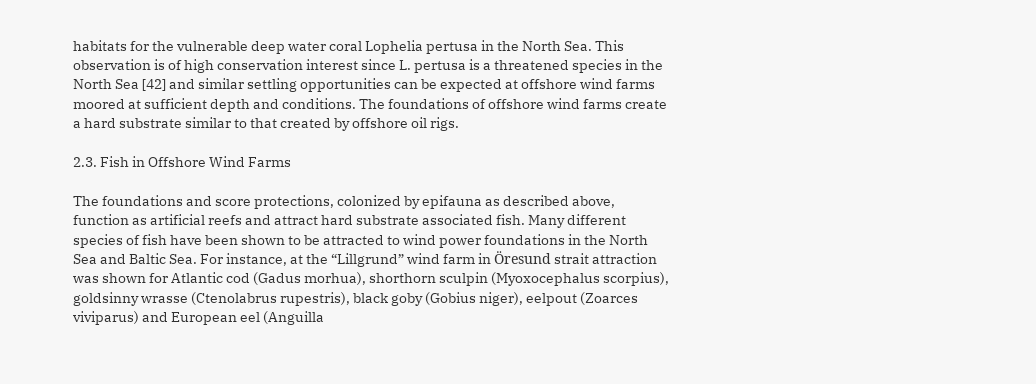habitats for the vulnerable deep water coral Lophelia pertusa in the North Sea. This observation is of high conservation interest since L. pertusa is a threatened species in the North Sea [42] and similar settling opportunities can be expected at offshore wind farms moored at sufficient depth and conditions. The foundations of offshore wind farms create a hard substrate similar to that created by offshore oil rigs.

2.3. Fish in Offshore Wind Farms

The foundations and score protections, colonized by epifauna as described above, function as artificial reefs and attract hard substrate associated fish. Many different species of fish have been shown to be attracted to wind power foundations in the North Sea and Baltic Sea. For instance, at the “Lillgrund” wind farm in Öresund strait attraction was shown for Atlantic cod (Gadus morhua), shorthorn sculpin (Myoxocephalus scorpius), goldsinny wrasse (Ctenolabrus rupestris), black goby (Gobius niger), eelpout (Zoarces viviparus) and European eel (Anguilla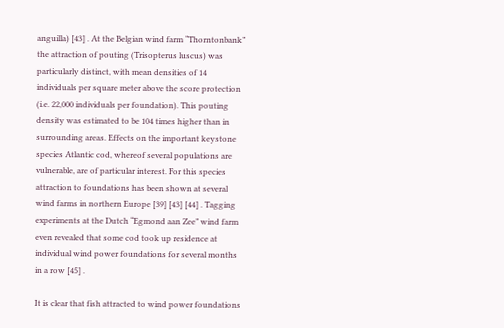anguilla) [43] . At the Belgian wind farm “Thorntonbank” the attraction of pouting (Trisopterus luscus) was particularly distinct, with mean densities of 14 individuals per square meter above the score protection (i.e. 22,000 individuals per foundation). This pouting density was estimated to be 104 times higher than in surrounding areas. Effects on the important keystone species Atlantic cod, whereof several populations are vulnerable, are of particular interest. For this species attraction to foundations has been shown at several wind farms in northern Europe [39] [43] [44] . Tagging experiments at the Dutch “Egmond aan Zee” wind farm even revealed that some cod took up residence at individual wind power foundations for several months in a row [45] .

It is clear that fish attracted to wind power foundations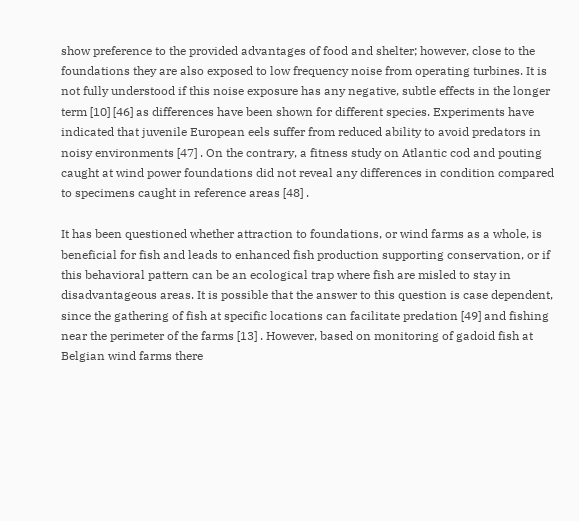show preference to the provided advantages of food and shelter; however, close to the foundations they are also exposed to low frequency noise from operating turbines. It is not fully understood if this noise exposure has any negative, subtle effects in the longer term [10] [46] as differences have been shown for different species. Experiments have indicated that juvenile European eels suffer from reduced ability to avoid predators in noisy environments [47] . On the contrary, a fitness study on Atlantic cod and pouting caught at wind power foundations did not reveal any differences in condition compared to specimens caught in reference areas [48] .

It has been questioned whether attraction to foundations, or wind farms as a whole, is beneficial for fish and leads to enhanced fish production supporting conservation, or if this behavioral pattern can be an ecological trap where fish are misled to stay in disadvantageous areas. It is possible that the answer to this question is case dependent, since the gathering of fish at specific locations can facilitate predation [49] and fishing near the perimeter of the farms [13] . However, based on monitoring of gadoid fish at Belgian wind farms there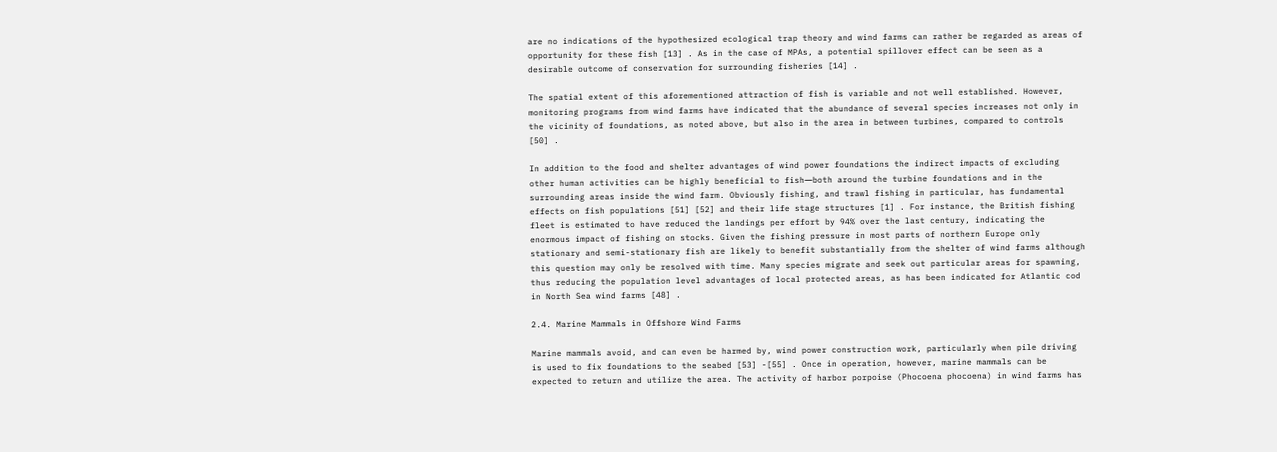are no indications of the hypothesized ecological trap theory and wind farms can rather be regarded as areas of opportunity for these fish [13] . As in the case of MPAs, a potential spillover effect can be seen as a desirable outcome of conservation for surrounding fisheries [14] .

The spatial extent of this aforementioned attraction of fish is variable and not well established. However, monitoring programs from wind farms have indicated that the abundance of several species increases not only in the vicinity of foundations, as noted above, but also in the area in between turbines, compared to controls [50] .

In addition to the food and shelter advantages of wind power foundations the indirect impacts of excluding other human activities can be highly beneficial to fish―both around the turbine foundations and in the surrounding areas inside the wind farm. Obviously fishing, and trawl fishing in particular, has fundamental effects on fish populations [51] [52] and their life stage structures [1] . For instance, the British fishing fleet is estimated to have reduced the landings per effort by 94% over the last century, indicating the enormous impact of fishing on stocks. Given the fishing pressure in most parts of northern Europe only stationary and semi-stationary fish are likely to benefit substantially from the shelter of wind farms although this question may only be resolved with time. Many species migrate and seek out particular areas for spawning, thus reducing the population level advantages of local protected areas, as has been indicated for Atlantic cod in North Sea wind farms [48] .

2.4. Marine Mammals in Offshore Wind Farms

Marine mammals avoid, and can even be harmed by, wind power construction work, particularly when pile driving is used to fix foundations to the seabed [53] -[55] . Once in operation, however, marine mammals can be expected to return and utilize the area. The activity of harbor porpoise (Phocoena phocoena) in wind farms has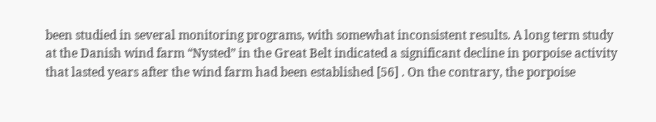been studied in several monitoring programs, with somewhat inconsistent results. A long term study at the Danish wind farm “Nysted” in the Great Belt indicated a significant decline in porpoise activity that lasted years after the wind farm had been established [56] . On the contrary, the porpoise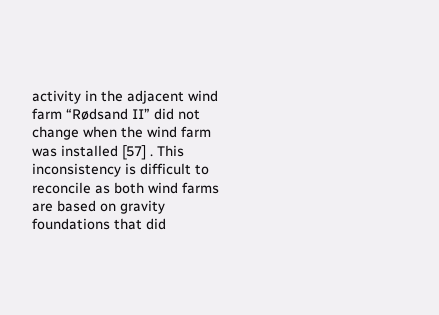activity in the adjacent wind farm “Rødsand II” did not change when the wind farm was installed [57] . This inconsistency is difficult to reconcile as both wind farms are based on gravity foundations that did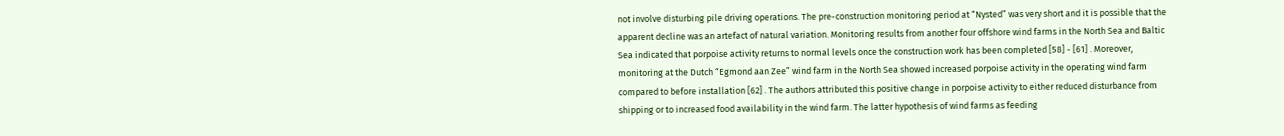not involve disturbing pile driving operations. The pre-construction monitoring period at “Nysted” was very short and it is possible that the apparent decline was an artefact of natural variation. Monitoring results from another four offshore wind farms in the North Sea and Baltic Sea indicated that porpoise activity returns to normal levels once the construction work has been completed [58] - [61] . Moreover, monitoring at the Dutch “Egmond aan Zee” wind farm in the North Sea showed increased porpoise activity in the operating wind farm compared to before installation [62] . The authors attributed this positive change in porpoise activity to either reduced disturbance from shipping or to increased food availability in the wind farm. The latter hypothesis of wind farms as feeding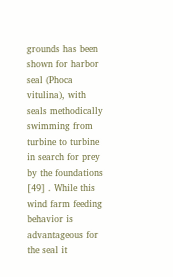grounds has been shown for harbor seal (Phoca vitulina), with seals methodically swimming from turbine to turbine in search for prey by the foundations [49] . While this wind farm feeding behavior is advantageous for the seal it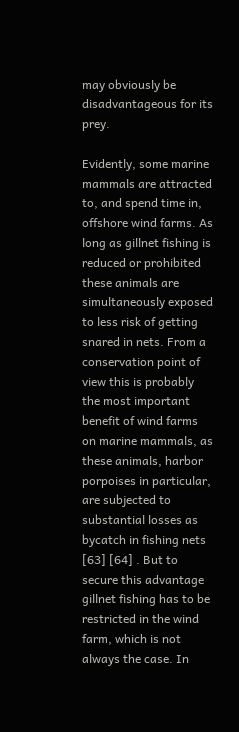may obviously be disadvantageous for its prey.

Evidently, some marine mammals are attracted to, and spend time in, offshore wind farms. As long as gillnet fishing is reduced or prohibited these animals are simultaneously exposed to less risk of getting snared in nets. From a conservation point of view this is probably the most important benefit of wind farms on marine mammals, as these animals, harbor porpoises in particular, are subjected to substantial losses as bycatch in fishing nets [63] [64] . But to secure this advantage gillnet fishing has to be restricted in the wind farm, which is not always the case. In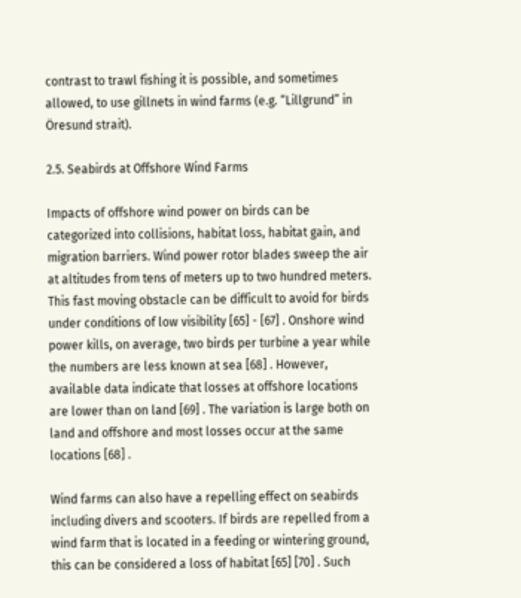contrast to trawl fishing it is possible, and sometimes allowed, to use gillnets in wind farms (e.g. “Lillgrund” in Öresund strait).

2.5. Seabirds at Offshore Wind Farms

Impacts of offshore wind power on birds can be categorized into collisions, habitat loss, habitat gain, and migration barriers. Wind power rotor blades sweep the air at altitudes from tens of meters up to two hundred meters. This fast moving obstacle can be difficult to avoid for birds under conditions of low visibility [65] - [67] . Onshore wind power kills, on average, two birds per turbine a year while the numbers are less known at sea [68] . However, available data indicate that losses at offshore locations are lower than on land [69] . The variation is large both on land and offshore and most losses occur at the same locations [68] .

Wind farms can also have a repelling effect on seabirds including divers and scooters. If birds are repelled from a wind farm that is located in a feeding or wintering ground, this can be considered a loss of habitat [65] [70] . Such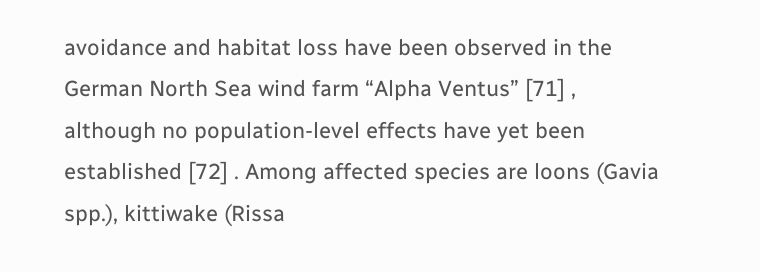avoidance and habitat loss have been observed in the German North Sea wind farm “Alpha Ventus” [71] , although no population-level effects have yet been established [72] . Among affected species are loons (Gavia spp.), kittiwake (Rissa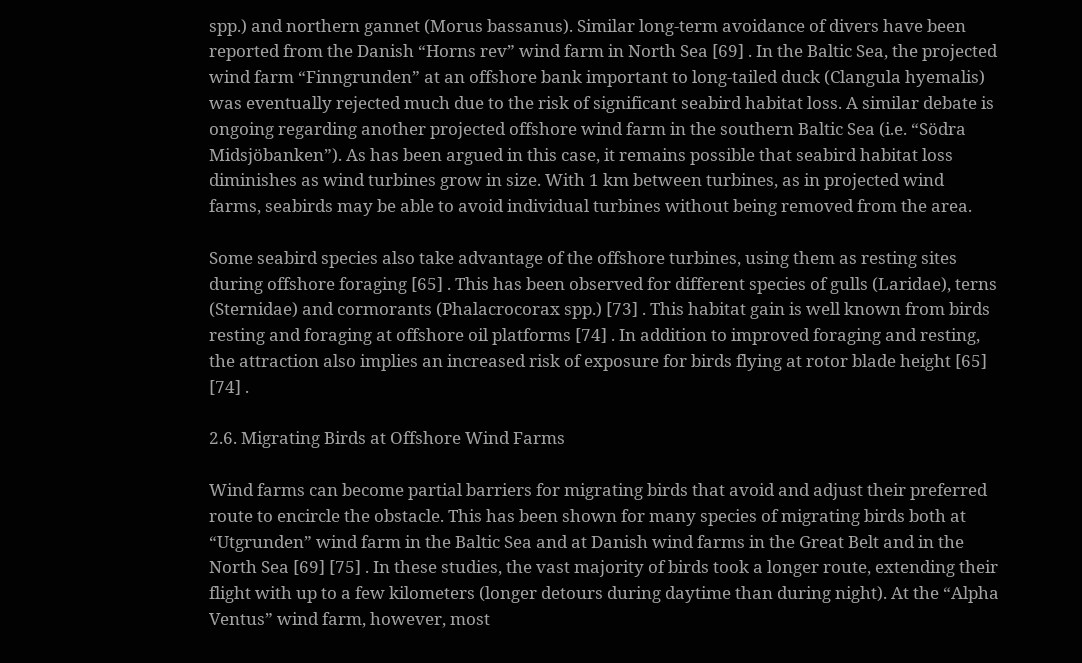spp.) and northern gannet (Morus bassanus). Similar long-term avoidance of divers have been reported from the Danish “Horns rev” wind farm in North Sea [69] . In the Baltic Sea, the projected wind farm “Finngrunden” at an offshore bank important to long-tailed duck (Clangula hyemalis) was eventually rejected much due to the risk of significant seabird habitat loss. A similar debate is ongoing regarding another projected offshore wind farm in the southern Baltic Sea (i.e. “Södra Midsjöbanken”). As has been argued in this case, it remains possible that seabird habitat loss diminishes as wind turbines grow in size. With 1 km between turbines, as in projected wind farms, seabirds may be able to avoid individual turbines without being removed from the area.

Some seabird species also take advantage of the offshore turbines, using them as resting sites during offshore foraging [65] . This has been observed for different species of gulls (Laridae), terns (Sternidae) and cormorants (Phalacrocorax spp.) [73] . This habitat gain is well known from birds resting and foraging at offshore oil platforms [74] . In addition to improved foraging and resting, the attraction also implies an increased risk of exposure for birds flying at rotor blade height [65] [74] .

2.6. Migrating Birds at Offshore Wind Farms

Wind farms can become partial barriers for migrating birds that avoid and adjust their preferred route to encircle the obstacle. This has been shown for many species of migrating birds both at “Utgrunden” wind farm in the Baltic Sea and at Danish wind farms in the Great Belt and in the North Sea [69] [75] . In these studies, the vast majority of birds took a longer route, extending their flight with up to a few kilometers (longer detours during daytime than during night). At the “Alpha Ventus” wind farm, however, most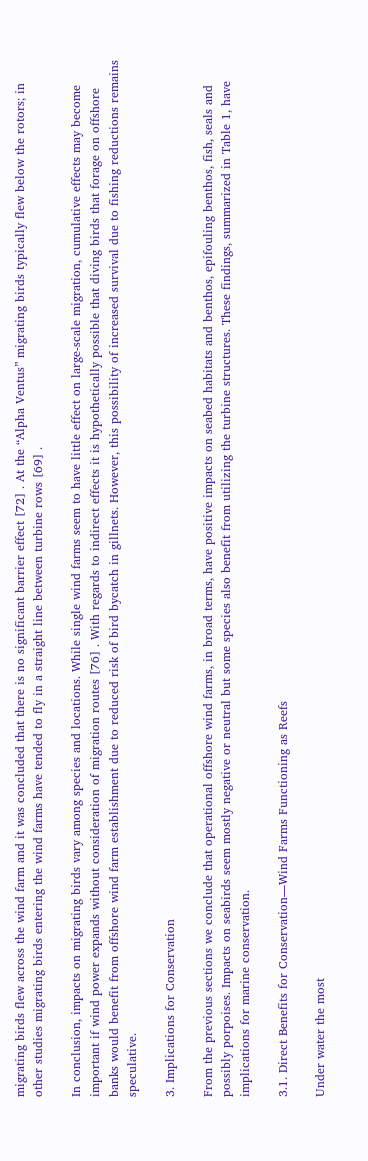migrating birds flew across the wind farm and it was concluded that there is no significant barrier effect [72] . At the “Alpha Ventus” migrating birds typically flew below the rotors; in other studies migrating birds entering the wind farms have tended to fly in a straight line between turbine rows [69] .

In conclusion, impacts on migrating birds vary among species and locations. While single wind farms seem to have little effect on large-scale migration, cumulative effects may become important if wind power expands without consideration of migration routes [76] . With regards to indirect effects it is hypothetically possible that diving birds that forage on offshore banks would benefit from offshore wind farm establishment due to reduced risk of bird bycatch in gillnets. However, this possibility of increased survival due to fishing reductions remains speculative.

3. Implications for Conservation

From the previous sections we conclude that operational offshore wind farms, in broad terms, have positive impacts on seabed habitats and benthos, epifouling benthos, fish, seals and possibly porpoises. Impacts on seabirds seem mostly negative or neutral but some species also benefit from utilizing the turbine structures. These findings, summarized in Table 1, have implications for marine conservation.

3.1. Direct Benefits for Conservation―Wind Farms Functioning as Reefs

Under water the most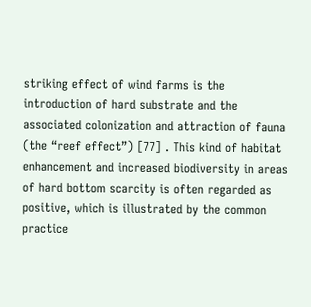striking effect of wind farms is the introduction of hard substrate and the associated colonization and attraction of fauna (the “reef effect”) [77] . This kind of habitat enhancement and increased biodiversity in areas of hard bottom scarcity is often regarded as positive, which is illustrated by the common practice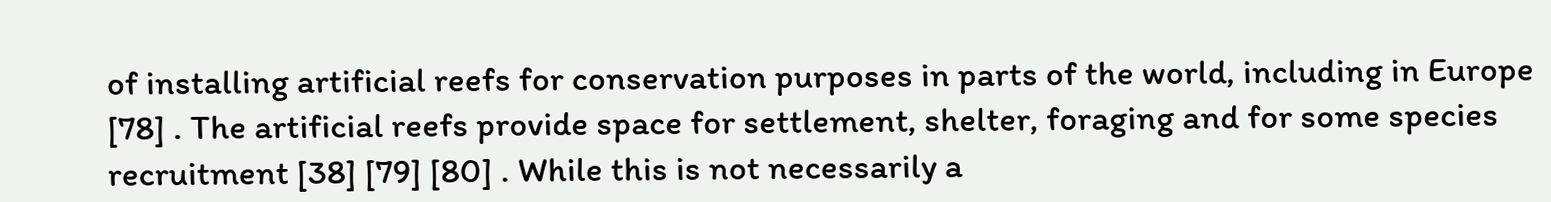of installing artificial reefs for conservation purposes in parts of the world, including in Europe [78] . The artificial reefs provide space for settlement, shelter, foraging and for some species recruitment [38] [79] [80] . While this is not necessarily a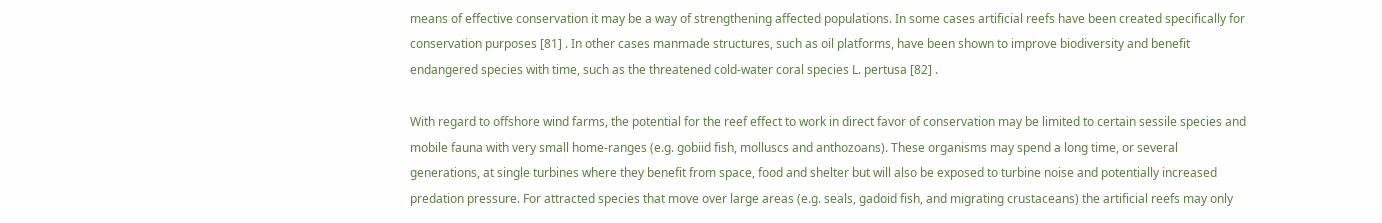means of effective conservation it may be a way of strengthening affected populations. In some cases artificial reefs have been created specifically for conservation purposes [81] . In other cases manmade structures, such as oil platforms, have been shown to improve biodiversity and benefit endangered species with time, such as the threatened cold-water coral species L. pertusa [82] .

With regard to offshore wind farms, the potential for the reef effect to work in direct favor of conservation may be limited to certain sessile species and mobile fauna with very small home-ranges (e.g. gobiid fish, molluscs and anthozoans). These organisms may spend a long time, or several generations, at single turbines where they benefit from space, food and shelter but will also be exposed to turbine noise and potentially increased predation pressure. For attracted species that move over large areas (e.g. seals, gadoid fish, and migrating crustaceans) the artificial reefs may only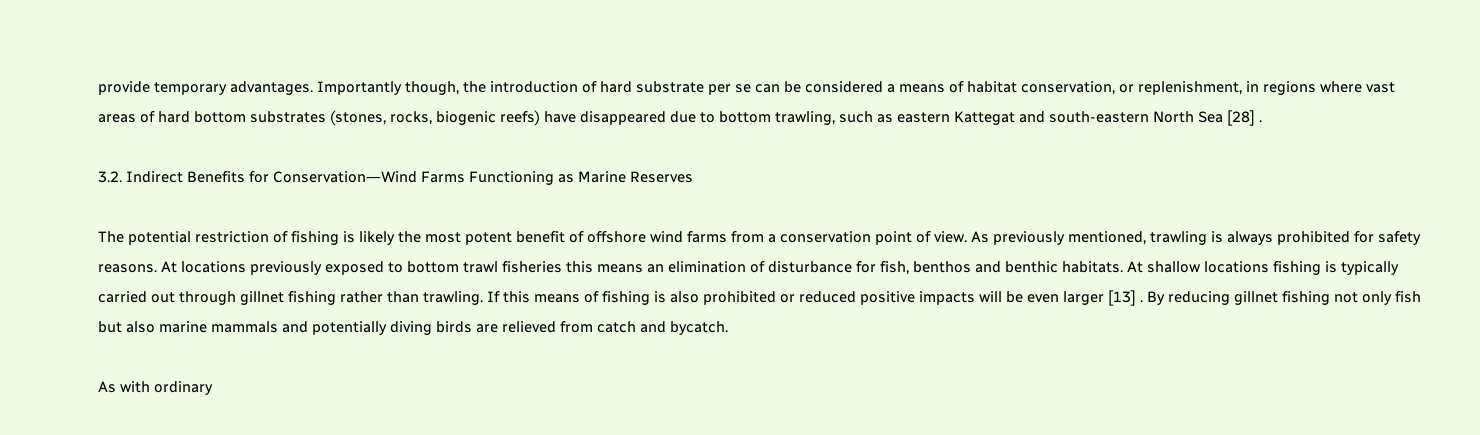provide temporary advantages. Importantly though, the introduction of hard substrate per se can be considered a means of habitat conservation, or replenishment, in regions where vast areas of hard bottom substrates (stones, rocks, biogenic reefs) have disappeared due to bottom trawling, such as eastern Kattegat and south-eastern North Sea [28] .

3.2. Indirect Benefits for Conservation―Wind Farms Functioning as Marine Reserves

The potential restriction of fishing is likely the most potent benefit of offshore wind farms from a conservation point of view. As previously mentioned, trawling is always prohibited for safety reasons. At locations previously exposed to bottom trawl fisheries this means an elimination of disturbance for fish, benthos and benthic habitats. At shallow locations fishing is typically carried out through gillnet fishing rather than trawling. If this means of fishing is also prohibited or reduced positive impacts will be even larger [13] . By reducing gillnet fishing not only fish but also marine mammals and potentially diving birds are relieved from catch and bycatch.

As with ordinary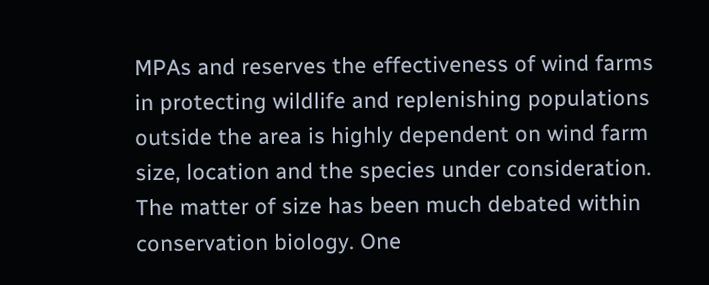MPAs and reserves the effectiveness of wind farms in protecting wildlife and replenishing populations outside the area is highly dependent on wind farm size, location and the species under consideration. The matter of size has been much debated within conservation biology. One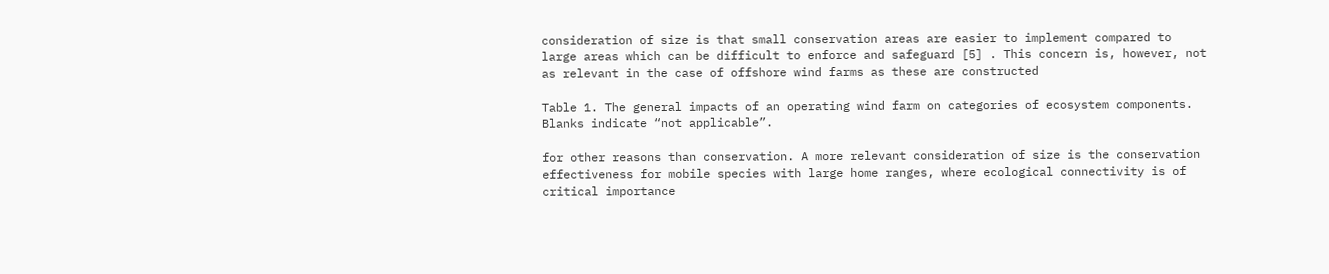consideration of size is that small conservation areas are easier to implement compared to large areas which can be difficult to enforce and safeguard [5] . This concern is, however, not as relevant in the case of offshore wind farms as these are constructed

Table 1. The general impacts of an operating wind farm on categories of ecosystem components. Blanks indicate “not applicable”.

for other reasons than conservation. A more relevant consideration of size is the conservation effectiveness for mobile species with large home ranges, where ecological connectivity is of critical importance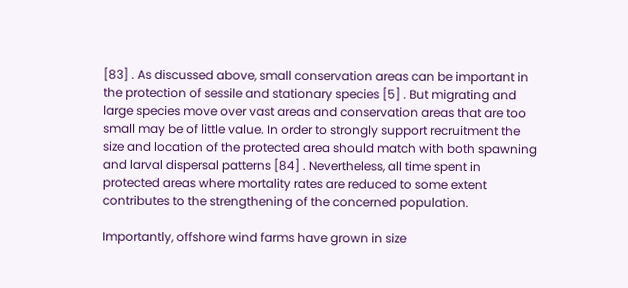[83] . As discussed above, small conservation areas can be important in the protection of sessile and stationary species [5] . But migrating and large species move over vast areas and conservation areas that are too small may be of little value. In order to strongly support recruitment the size and location of the protected area should match with both spawning and larval dispersal patterns [84] . Nevertheless, all time spent in protected areas where mortality rates are reduced to some extent contributes to the strengthening of the concerned population.

Importantly, offshore wind farms have grown in size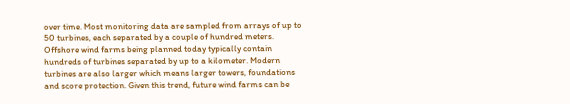over time. Most monitoring data are sampled from arrays of up to 50 turbines, each separated by a couple of hundred meters. Offshore wind farms being planned today typically contain hundreds of turbines separated by up to a kilometer. Modern turbines are also larger which means larger towers, foundations and score protection. Given this trend, future wind farms can be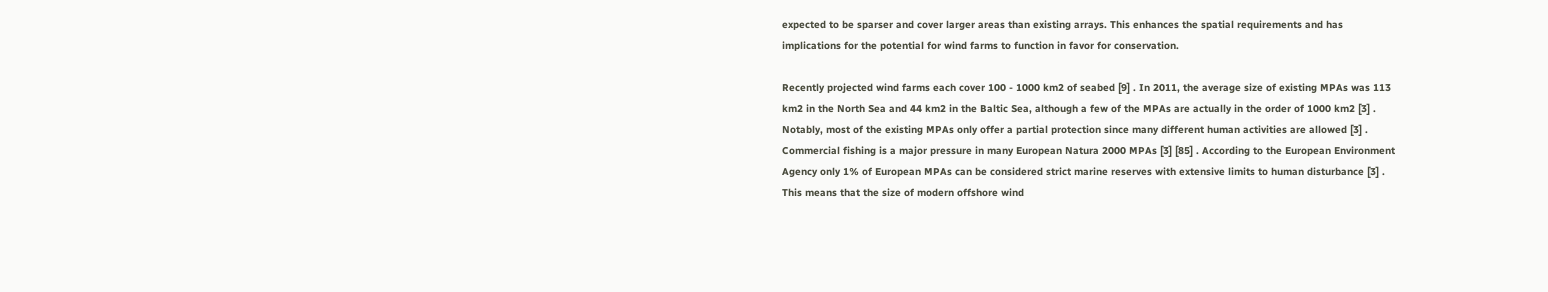expected to be sparser and cover larger areas than existing arrays. This enhances the spatial requirements and has implications for the potential for wind farms to function in favor for conservation.

Recently projected wind farms each cover 100 - 1000 km2 of seabed [9] . In 2011, the average size of existing MPAs was 113 km2 in the North Sea and 44 km2 in the Baltic Sea, although a few of the MPAs are actually in the order of 1000 km2 [3] . Notably, most of the existing MPAs only offer a partial protection since many different human activities are allowed [3] . Commercial fishing is a major pressure in many European Natura 2000 MPAs [3] [85] . According to the European Environment Agency only 1% of European MPAs can be considered strict marine reserves with extensive limits to human disturbance [3] . This means that the size of modern offshore wind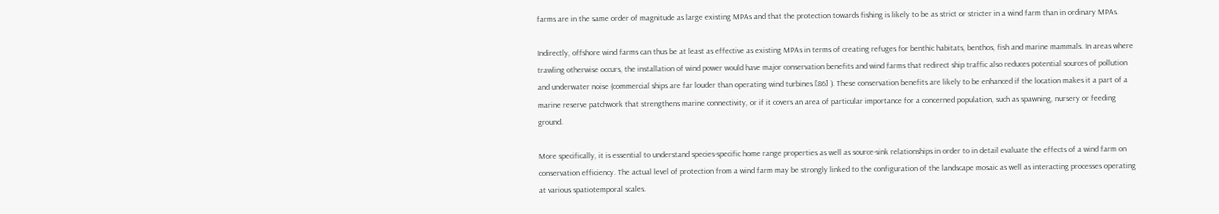farms are in the same order of magnitude as large existing MPAs and that the protection towards fishing is likely to be as strict or stricter in a wind farm than in ordinary MPAs.

Indirectly, offshore wind farms can thus be at least as effective as existing MPAs in terms of creating refuges for benthic habitats, benthos, fish and marine mammals. In areas where trawling otherwise occurs, the installation of wind power would have major conservation benefits and wind farms that redirect ship traffic also reduces potential sources of pollution and underwater noise (commercial ships are far louder than operating wind turbines [86] ). These conservation benefits are likely to be enhanced if the location makes it a part of a marine reserve patchwork that strengthens marine connectivity, or if it covers an area of particular importance for a concerned population, such as spawning, nursery or feeding ground.

More specifically, it is essential to understand species-specific home range properties as well as source-sink relationships in order to in detail evaluate the effects of a wind farm on conservation efficiency. The actual level of protection from a wind farm may be strongly linked to the configuration of the landscape mosaic as well as interacting processes operating at various spatiotemporal scales.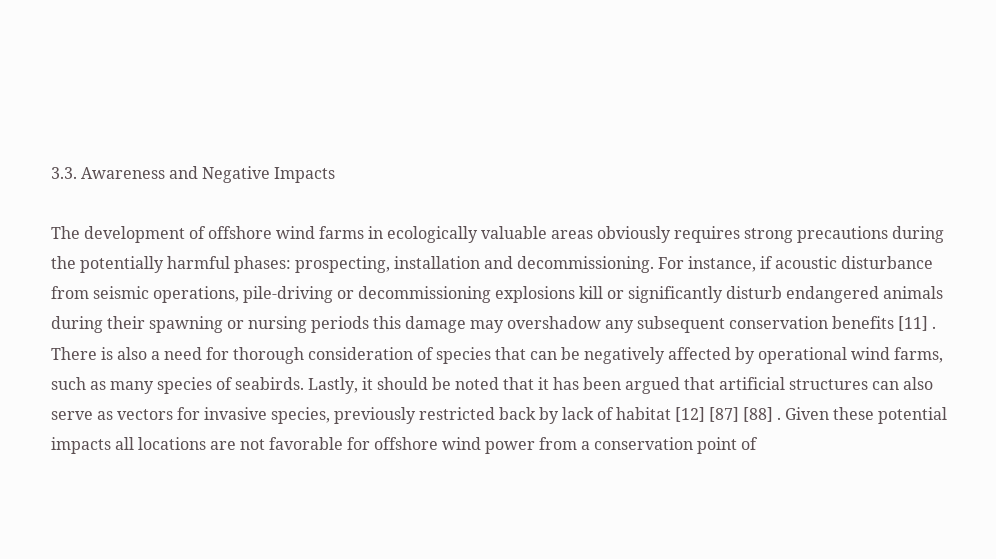3.3. Awareness and Negative Impacts

The development of offshore wind farms in ecologically valuable areas obviously requires strong precautions during the potentially harmful phases: prospecting, installation and decommissioning. For instance, if acoustic disturbance from seismic operations, pile-driving or decommissioning explosions kill or significantly disturb endangered animals during their spawning or nursing periods this damage may overshadow any subsequent conservation benefits [11] . There is also a need for thorough consideration of species that can be negatively affected by operational wind farms, such as many species of seabirds. Lastly, it should be noted that it has been argued that artificial structures can also serve as vectors for invasive species, previously restricted back by lack of habitat [12] [87] [88] . Given these potential impacts all locations are not favorable for offshore wind power from a conservation point of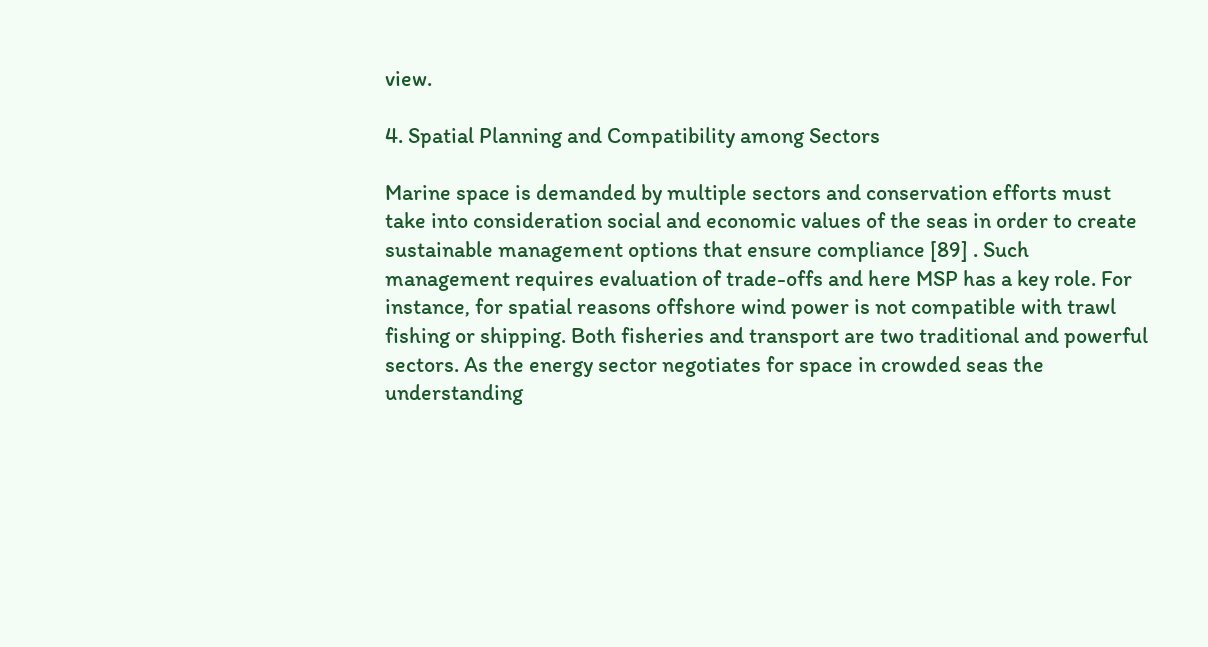view.

4. Spatial Planning and Compatibility among Sectors

Marine space is demanded by multiple sectors and conservation efforts must take into consideration social and economic values of the seas in order to create sustainable management options that ensure compliance [89] . Such management requires evaluation of trade-offs and here MSP has a key role. For instance, for spatial reasons offshore wind power is not compatible with trawl fishing or shipping. Both fisheries and transport are two traditional and powerful sectors. As the energy sector negotiates for space in crowded seas the understanding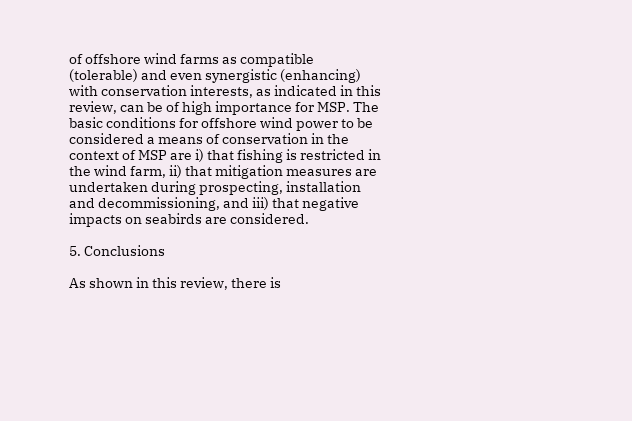of offshore wind farms as compatible (tolerable) and even synergistic (enhancing) with conservation interests, as indicated in this review, can be of high importance for MSP. The basic conditions for offshore wind power to be considered a means of conservation in the context of MSP are i) that fishing is restricted in the wind farm, ii) that mitigation measures are undertaken during prospecting, installation and decommissioning, and iii) that negative impacts on seabirds are considered.

5. Conclusions

As shown in this review, there is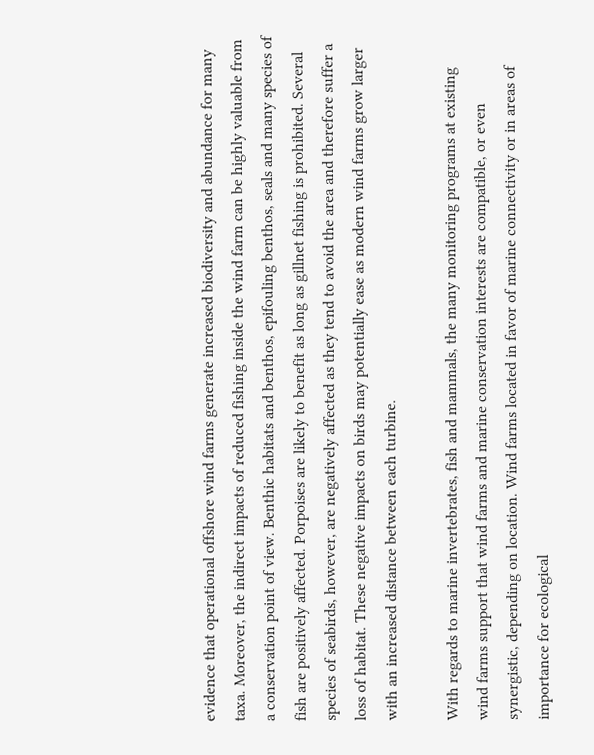evidence that operational offshore wind farms generate increased biodiversity and abundance for many taxa. Moreover, the indirect impacts of reduced fishing inside the wind farm can be highly valuable from a conservation point of view. Benthic habitats and benthos, epifouling benthos, seals and many species of fish are positively affected. Porpoises are likely to benefit as long as gillnet fishing is prohibited. Several species of seabirds, however, are negatively affected as they tend to avoid the area and therefore suffer a loss of habitat. These negative impacts on birds may potentially ease as modern wind farms grow larger with an increased distance between each turbine.

With regards to marine invertebrates, fish and mammals, the many monitoring programs at existing wind farms support that wind farms and marine conservation interests are compatible, or even synergistic, depending on location. Wind farms located in favor of marine connectivity or in areas of importance for ecological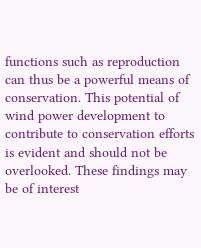functions such as reproduction can thus be a powerful means of conservation. This potential of wind power development to contribute to conservation efforts is evident and should not be overlooked. These findings may be of interest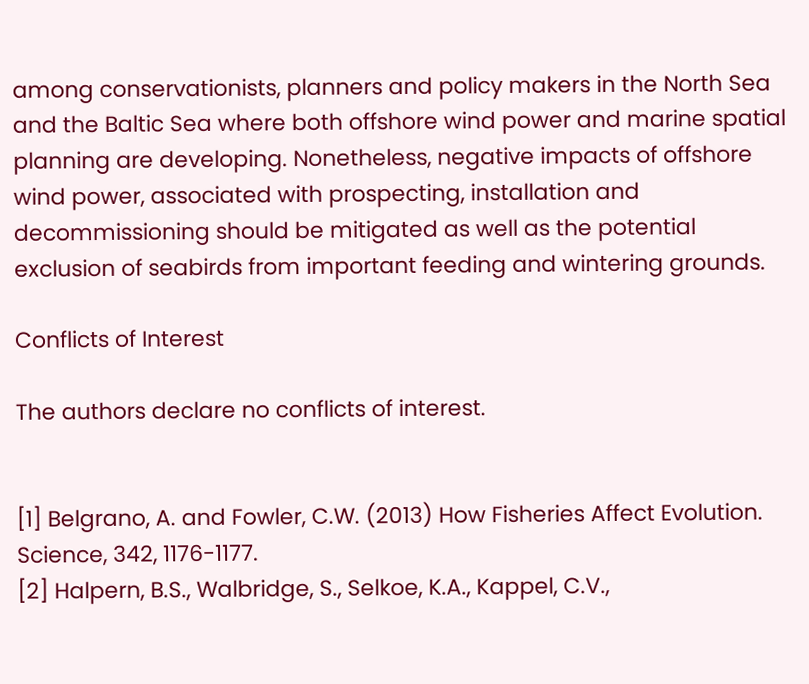among conservationists, planners and policy makers in the North Sea and the Baltic Sea where both offshore wind power and marine spatial planning are developing. Nonetheless, negative impacts of offshore wind power, associated with prospecting, installation and decommissioning should be mitigated as well as the potential exclusion of seabirds from important feeding and wintering grounds.

Conflicts of Interest

The authors declare no conflicts of interest.


[1] Belgrano, A. and Fowler, C.W. (2013) How Fisheries Affect Evolution. Science, 342, 1176-1177.
[2] Halpern, B.S., Walbridge, S., Selkoe, K.A., Kappel, C.V.,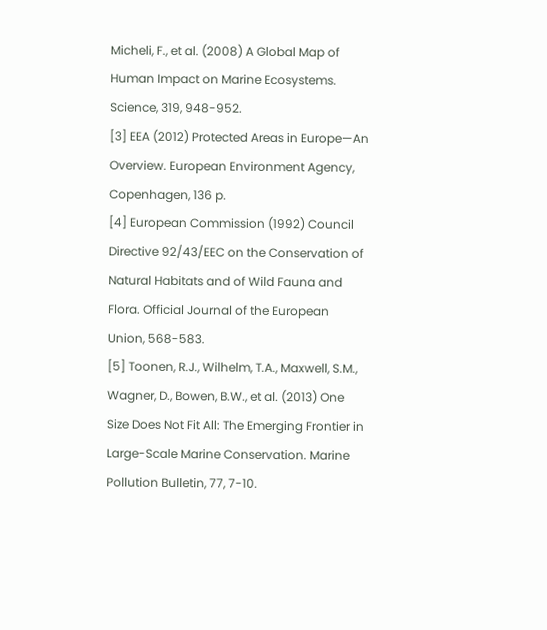Micheli, F., et al. (2008) A Global Map of Human Impact on Marine Ecosystems. Science, 319, 948-952.
[3] EEA (2012) Protected Areas in Europe—An Overview. European Environment Agency, Copenhagen, 136 p.
[4] European Commission (1992) Council Directive 92/43/EEC on the Conservation of Natural Habitats and of Wild Fauna and Flora. Official Journal of the European Union, 568-583.
[5] Toonen, R.J., Wilhelm, T.A., Maxwell, S.M., Wagner, D., Bowen, B.W., et al. (2013) One Size Does Not Fit All: The Emerging Frontier in Large-Scale Marine Conservation. Marine Pollution Bulletin, 77, 7-10.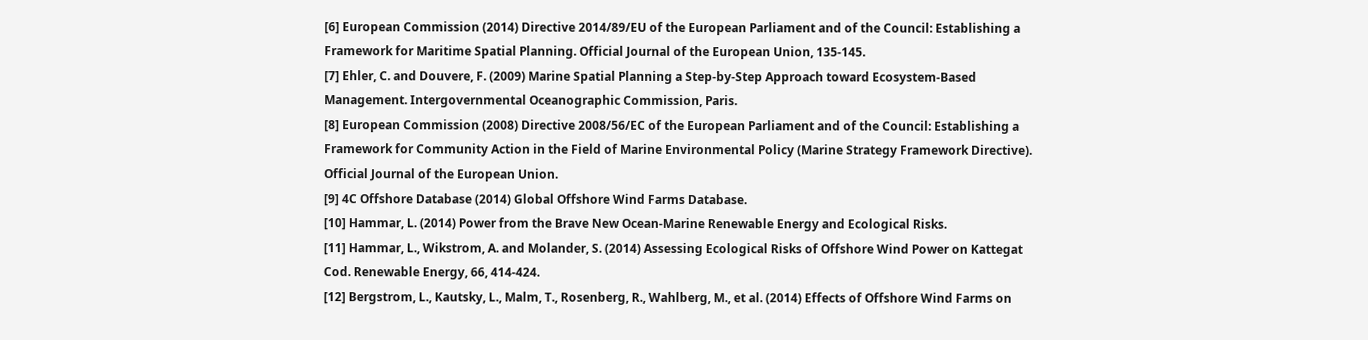[6] European Commission (2014) Directive 2014/89/EU of the European Parliament and of the Council: Establishing a Framework for Maritime Spatial Planning. Official Journal of the European Union, 135-145.
[7] Ehler, C. and Douvere, F. (2009) Marine Spatial Planning a Step-by-Step Approach toward Ecosystem-Based Management. Intergovernmental Oceanographic Commission, Paris.
[8] European Commission (2008) Directive 2008/56/EC of the European Parliament and of the Council: Establishing a Framework for Community Action in the Field of Marine Environmental Policy (Marine Strategy Framework Directive). Official Journal of the European Union.
[9] 4C Offshore Database (2014) Global Offshore Wind Farms Database.
[10] Hammar, L. (2014) Power from the Brave New Ocean-Marine Renewable Energy and Ecological Risks.
[11] Hammar, L., Wikstrom, A. and Molander, S. (2014) Assessing Ecological Risks of Offshore Wind Power on Kattegat Cod. Renewable Energy, 66, 414-424.
[12] Bergstrom, L., Kautsky, L., Malm, T., Rosenberg, R., Wahlberg, M., et al. (2014) Effects of Offshore Wind Farms on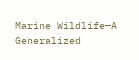Marine Wildlife—A Generalized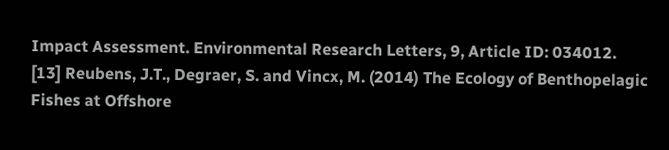Impact Assessment. Environmental Research Letters, 9, Article ID: 034012.
[13] Reubens, J.T., Degraer, S. and Vincx, M. (2014) The Ecology of Benthopelagic Fishes at Offshore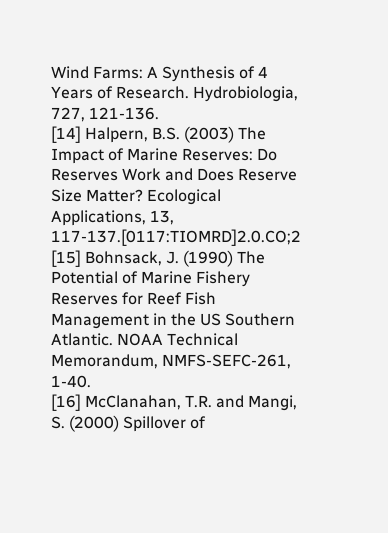Wind Farms: A Synthesis of 4 Years of Research. Hydrobiologia, 727, 121-136.
[14] Halpern, B.S. (2003) The Impact of Marine Reserves: Do Reserves Work and Does Reserve Size Matter? Ecological Applications, 13, 117-137.[0117:TIOMRD]2.0.CO;2
[15] Bohnsack, J. (1990) The Potential of Marine Fishery Reserves for Reef Fish Management in the US Southern Atlantic. NOAA Technical Memorandum, NMFS-SEFC-261, 1-40.
[16] McClanahan, T.R. and Mangi, S. (2000) Spillover of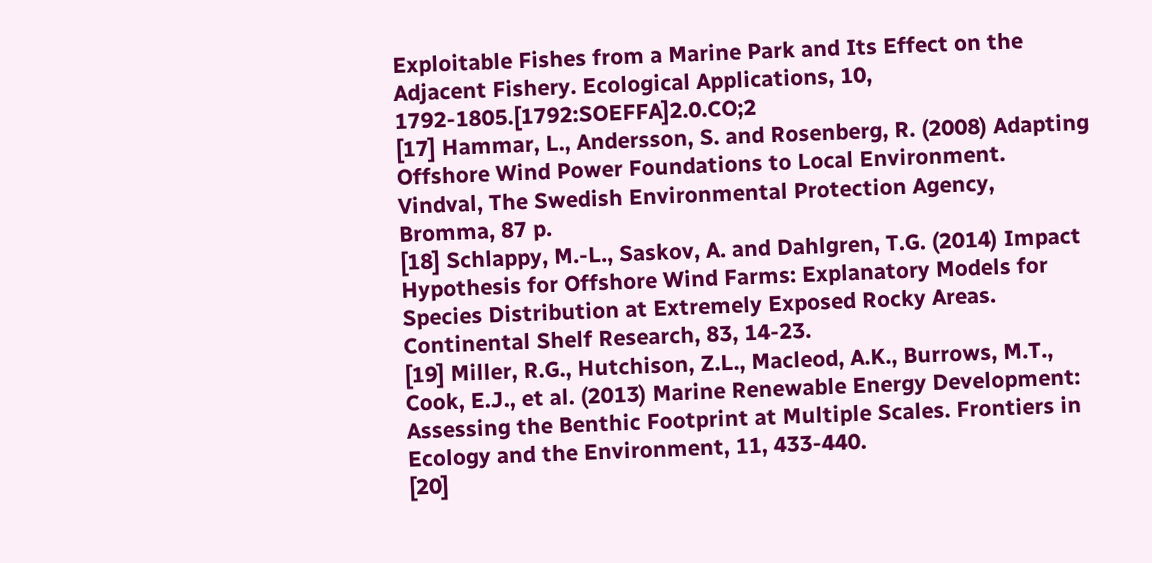Exploitable Fishes from a Marine Park and Its Effect on the Adjacent Fishery. Ecological Applications, 10, 1792-1805.[1792:SOEFFA]2.0.CO;2
[17] Hammar, L., Andersson, S. and Rosenberg, R. (2008) Adapting Offshore Wind Power Foundations to Local Environment. Vindval, The Swedish Environmental Protection Agency, Bromma, 87 p.
[18] Schlappy, M.-L., Saskov, A. and Dahlgren, T.G. (2014) Impact Hypothesis for Offshore Wind Farms: Explanatory Models for Species Distribution at Extremely Exposed Rocky Areas. Continental Shelf Research, 83, 14-23.
[19] Miller, R.G., Hutchison, Z.L., Macleod, A.K., Burrows, M.T., Cook, E.J., et al. (2013) Marine Renewable Energy Development: Assessing the Benthic Footprint at Multiple Scales. Frontiers in Ecology and the Environment, 11, 433-440.
[20]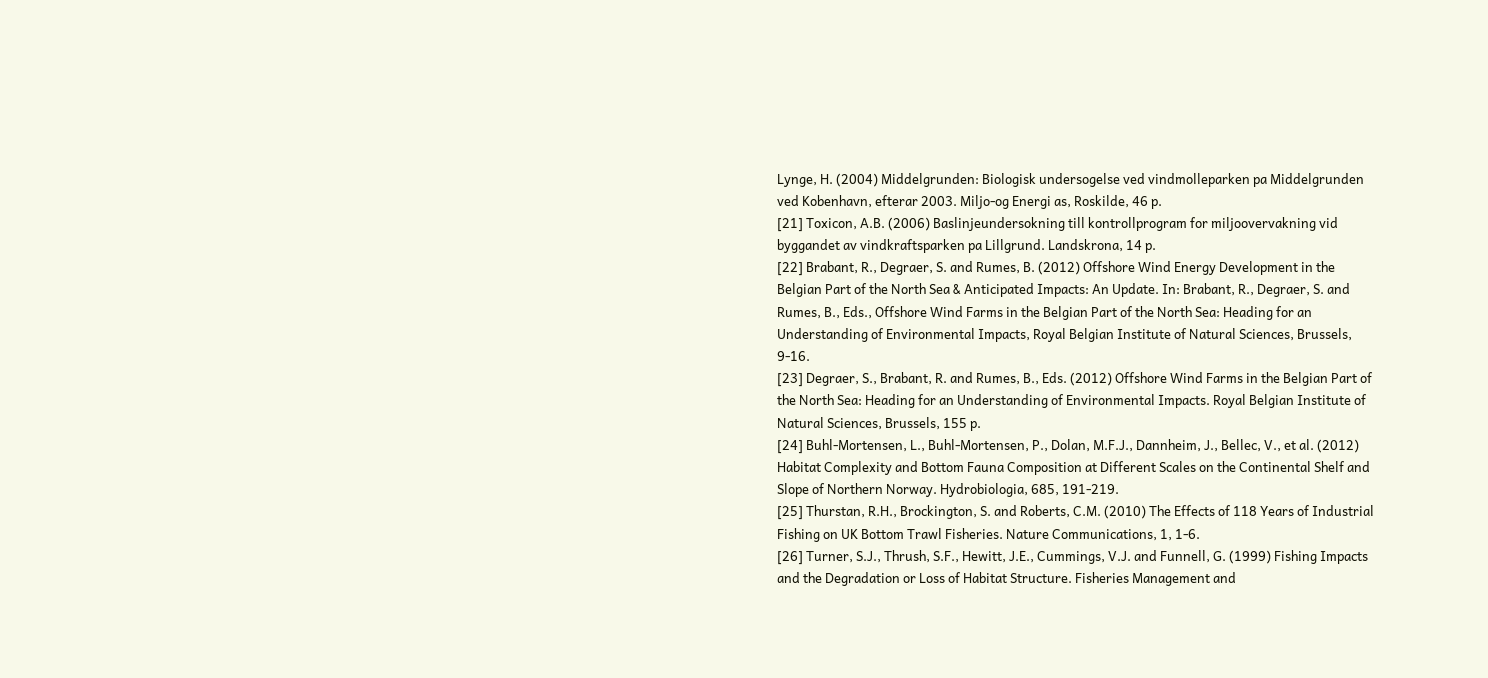Lynge, H. (2004) Middelgrunden: Biologisk undersogelse ved vindmolleparken pa Middelgrunden ved Kobenhavn, efterar 2003. Miljo-og Energi as, Roskilde, 46 p.
[21] Toxicon, A.B. (2006) Baslinjeundersokning till kontrollprogram for miljoovervakning vid byggandet av vindkraftsparken pa Lillgrund. Landskrona, 14 p.
[22] Brabant, R., Degraer, S. and Rumes, B. (2012) Offshore Wind Energy Development in the Belgian Part of the North Sea & Anticipated Impacts: An Update. In: Brabant, R., Degraer, S. and Rumes, B., Eds., Offshore Wind Farms in the Belgian Part of the North Sea: Heading for an Understanding of Environmental Impacts, Royal Belgian Institute of Natural Sciences, Brussels, 9-16.
[23] Degraer, S., Brabant, R. and Rumes, B., Eds. (2012) Offshore Wind Farms in the Belgian Part of the North Sea: Heading for an Understanding of Environmental Impacts. Royal Belgian Institute of Natural Sciences, Brussels, 155 p.
[24] Buhl-Mortensen, L., Buhl-Mortensen, P., Dolan, M.F.J., Dannheim, J., Bellec, V., et al. (2012) Habitat Complexity and Bottom Fauna Composition at Different Scales on the Continental Shelf and Slope of Northern Norway. Hydrobiologia, 685, 191-219.
[25] Thurstan, R.H., Brockington, S. and Roberts, C.M. (2010) The Effects of 118 Years of Industrial Fishing on UK Bottom Trawl Fisheries. Nature Communications, 1, 1-6.
[26] Turner, S.J., Thrush, S.F., Hewitt, J.E., Cummings, V.J. and Funnell, G. (1999) Fishing Impacts and the Degradation or Loss of Habitat Structure. Fisheries Management and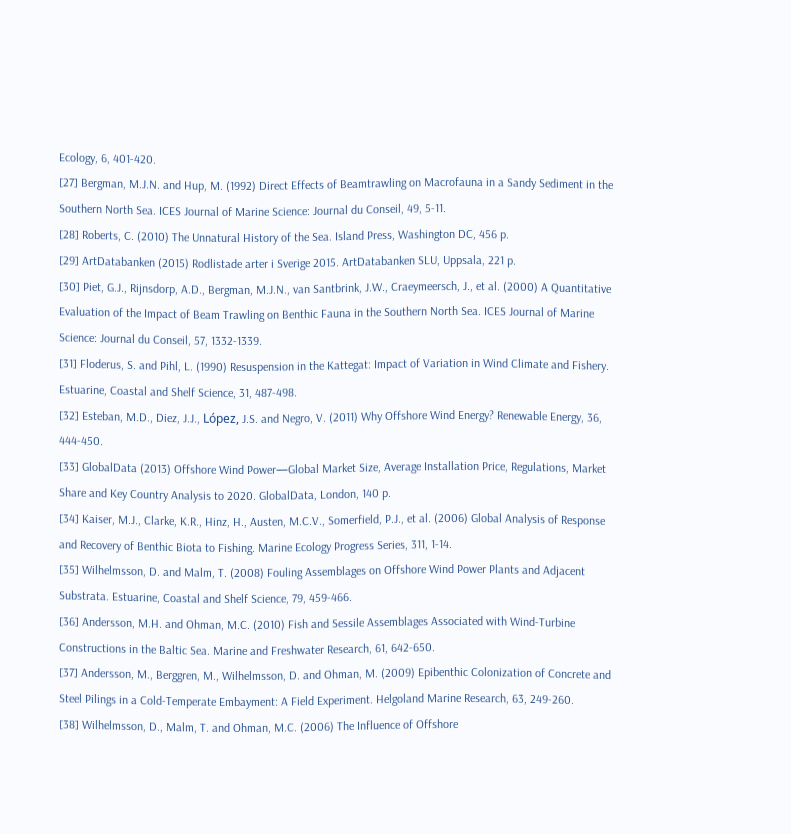Ecology, 6, 401-420.
[27] Bergman, M.J.N. and Hup, M. (1992) Direct Effects of Beamtrawling on Macrofauna in a Sandy Sediment in the Southern North Sea. ICES Journal of Marine Science: Journal du Conseil, 49, 5-11.
[28] Roberts, C. (2010) The Unnatural History of the Sea. Island Press, Washington DC, 456 p.
[29] ArtDatabanken (2015) Rodlistade arter i Sverige 2015. ArtDatabanken SLU, Uppsala, 221 p.
[30] Piet, G.J., Rijnsdorp, A.D., Bergman, M.J.N., van Santbrink, J.W., Craeymeersch, J., et al. (2000) A Quantitative Evaluation of the Impact of Beam Trawling on Benthic Fauna in the Southern North Sea. ICES Journal of Marine Science: Journal du Conseil, 57, 1332-1339.
[31] Floderus, S. and Pihl, L. (1990) Resuspension in the Kattegat: Impact of Variation in Wind Climate and Fishery. Estuarine, Coastal and Shelf Science, 31, 487-498.
[32] Esteban, M.D., Diez, J.J., López, J.S. and Negro, V. (2011) Why Offshore Wind Energy? Renewable Energy, 36, 444-450.
[33] GlobalData (2013) Offshore Wind Power—Global Market Size, Average Installation Price, Regulations, Market Share and Key Country Analysis to 2020. GlobalData, London, 140 p.
[34] Kaiser, M.J., Clarke, K.R., Hinz, H., Austen, M.C.V., Somerfield, P.J., et al. (2006) Global Analysis of Response and Recovery of Benthic Biota to Fishing. Marine Ecology Progress Series, 311, 1-14.
[35] Wilhelmsson, D. and Malm, T. (2008) Fouling Assemblages on Offshore Wind Power Plants and Adjacent Substrata. Estuarine, Coastal and Shelf Science, 79, 459-466.
[36] Andersson, M.H. and Ohman, M.C. (2010) Fish and Sessile Assemblages Associated with Wind-Turbine Constructions in the Baltic Sea. Marine and Freshwater Research, 61, 642-650.
[37] Andersson, M., Berggren, M., Wilhelmsson, D. and Ohman, M. (2009) Epibenthic Colonization of Concrete and Steel Pilings in a Cold-Temperate Embayment: A Field Experiment. Helgoland Marine Research, 63, 249-260.
[38] Wilhelmsson, D., Malm, T. and Ohman, M.C. (2006) The Influence of Offshore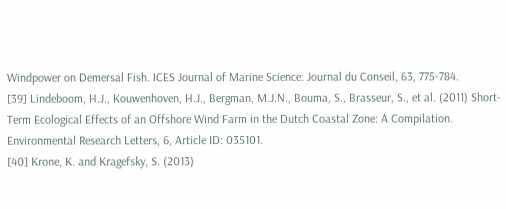Windpower on Demersal Fish. ICES Journal of Marine Science: Journal du Conseil, 63, 775-784.
[39] Lindeboom, H.J., Kouwenhoven, H.J., Bergman, M.J.N., Bouma, S., Brasseur, S., et al. (2011) Short-Term Ecological Effects of an Offshore Wind Farm in the Dutch Coastal Zone: A Compilation. Environmental Research Letters, 6, Article ID: 035101.
[40] Krone, K. and Kragefsky, S. (2013)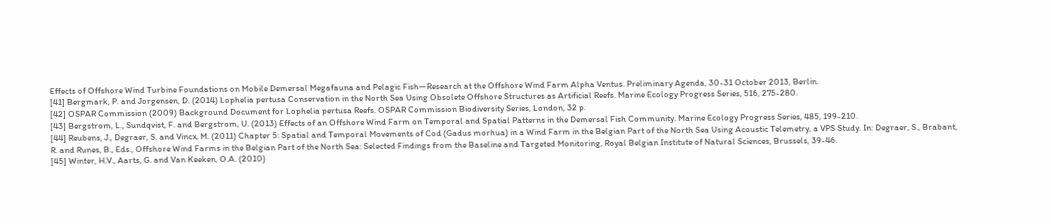Effects of Offshore Wind Turbine Foundations on Mobile Demersal Megafauna and Pelagic Fish—Research at the Offshore Wind Farm Alpha Ventus. Preliminary Agenda, 30-31 October 2013, Berlin.
[41] Bergmark, P. and Jorgensen, D. (2014) Lophelia pertusa Conservation in the North Sea Using Obsolete Offshore Structures as Artificial Reefs. Marine Ecology Progress Series, 516, 275-280.
[42] OSPAR Commission (2009) Background Document for Lophelia pertusa Reefs. OSPAR Commission Biodiversity Series, London, 32 p.
[43] Bergstrom, L., Sundqvist, F. and Bergstrom, U. (2013) Effects of an Offshore Wind Farm on Temporal and Spatial Patterns in the Demersal Fish Community. Marine Ecology Progress Series, 485, 199-210.
[44] Reubens, J., Degraer, S. and Vincx, M. (2011) Chapter 5: Spatial and Temporal Movements of Cod (Gadus morhua) in a Wind Farm in the Belgian Part of the North Sea Using Acoustic Telemetry, a VPS Study. In: Degraer, S., Brabant, R. and Runes, B., Eds., Offshore Wind Farms in the Belgian Part of the North Sea: Selected Findings from the Baseline and Targeted Monitoring, Royal Belgian Institute of Natural Sciences, Brussels, 39-46.
[45] Winter, H.V., Aarts, G. and Van Keeken, O.A. (2010)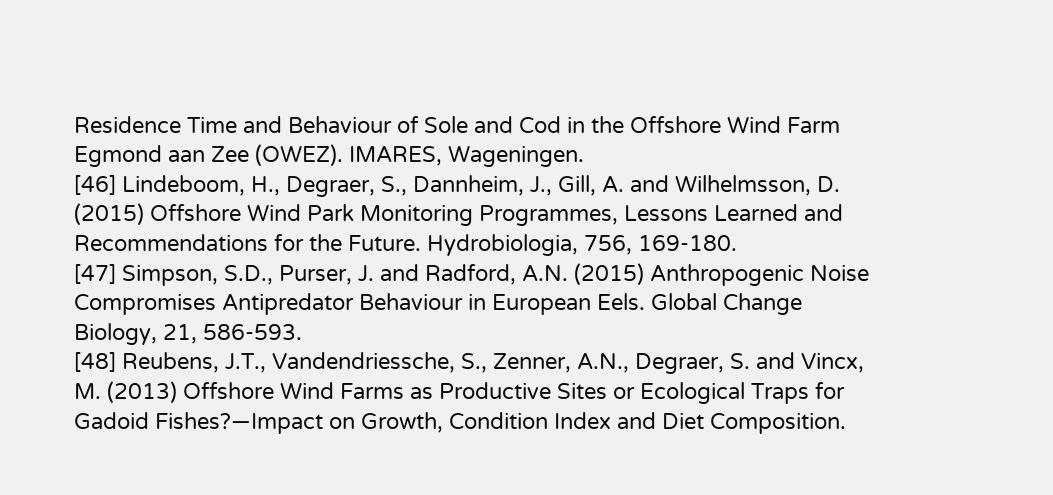Residence Time and Behaviour of Sole and Cod in the Offshore Wind Farm Egmond aan Zee (OWEZ). IMARES, Wageningen.
[46] Lindeboom, H., Degraer, S., Dannheim, J., Gill, A. and Wilhelmsson, D. (2015) Offshore Wind Park Monitoring Programmes, Lessons Learned and Recommendations for the Future. Hydrobiologia, 756, 169-180.
[47] Simpson, S.D., Purser, J. and Radford, A.N. (2015) Anthropogenic Noise Compromises Antipredator Behaviour in European Eels. Global Change Biology, 21, 586-593.
[48] Reubens, J.T., Vandendriessche, S., Zenner, A.N., Degraer, S. and Vincx, M. (2013) Offshore Wind Farms as Productive Sites or Ecological Traps for Gadoid Fishes?—Impact on Growth, Condition Index and Diet Composition.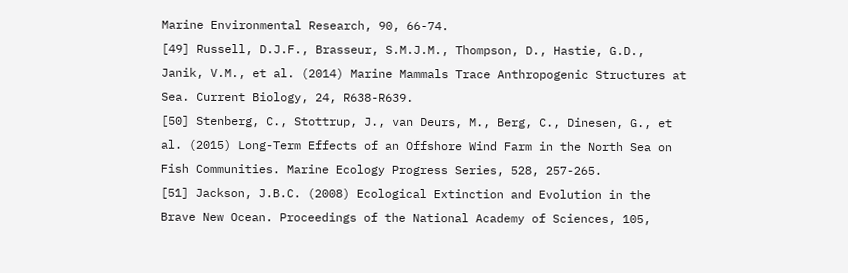Marine Environmental Research, 90, 66-74.
[49] Russell, D.J.F., Brasseur, S.M.J.M., Thompson, D., Hastie, G.D., Janik, V.M., et al. (2014) Marine Mammals Trace Anthropogenic Structures at Sea. Current Biology, 24, R638-R639.
[50] Stenberg, C., Stottrup, J., van Deurs, M., Berg, C., Dinesen, G., et al. (2015) Long-Term Effects of an Offshore Wind Farm in the North Sea on Fish Communities. Marine Ecology Progress Series, 528, 257-265.
[51] Jackson, J.B.C. (2008) Ecological Extinction and Evolution in the Brave New Ocean. Proceedings of the National Academy of Sciences, 105,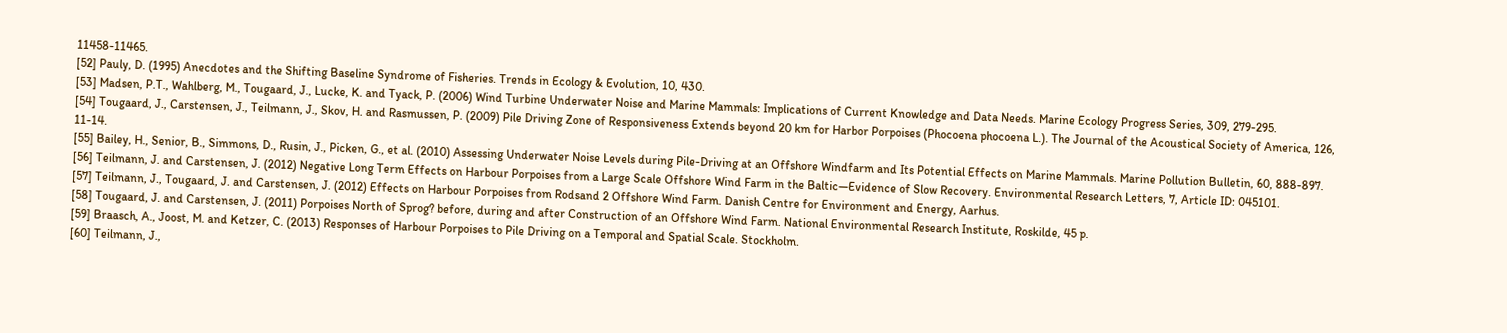11458-11465.
[52] Pauly, D. (1995) Anecdotes and the Shifting Baseline Syndrome of Fisheries. Trends in Ecology & Evolution, 10, 430.
[53] Madsen, P.T., Wahlberg, M., Tougaard, J., Lucke, K. and Tyack, P. (2006) Wind Turbine Underwater Noise and Marine Mammals: Implications of Current Knowledge and Data Needs. Marine Ecology Progress Series, 309, 279-295.
[54] Tougaard, J., Carstensen, J., Teilmann, J., Skov, H. and Rasmussen, P. (2009) Pile Driving Zone of Responsiveness Extends beyond 20 km for Harbor Porpoises (Phocoena phocoena L.). The Journal of the Acoustical Society of America, 126, 11-14.
[55] Bailey, H., Senior, B., Simmons, D., Rusin, J., Picken, G., et al. (2010) Assessing Underwater Noise Levels during Pile-Driving at an Offshore Windfarm and Its Potential Effects on Marine Mammals. Marine Pollution Bulletin, 60, 888-897.
[56] Teilmann, J. and Carstensen, J. (2012) Negative Long Term Effects on Harbour Porpoises from a Large Scale Offshore Wind Farm in the Baltic—Evidence of Slow Recovery. Environmental Research Letters, 7, Article ID: 045101.
[57] Teilmann, J., Tougaard, J. and Carstensen, J. (2012) Effects on Harbour Porpoises from Rodsand 2 Offshore Wind Farm. Danish Centre for Environment and Energy, Aarhus.
[58] Tougaard, J. and Carstensen, J. (2011) Porpoises North of Sprog? before, during and after Construction of an Offshore Wind Farm. National Environmental Research Institute, Roskilde, 45 p.
[59] Braasch, A., Joost, M. and Ketzer, C. (2013) Responses of Harbour Porpoises to Pile Driving on a Temporal and Spatial Scale. Stockholm.
[60] Teilmann, J.,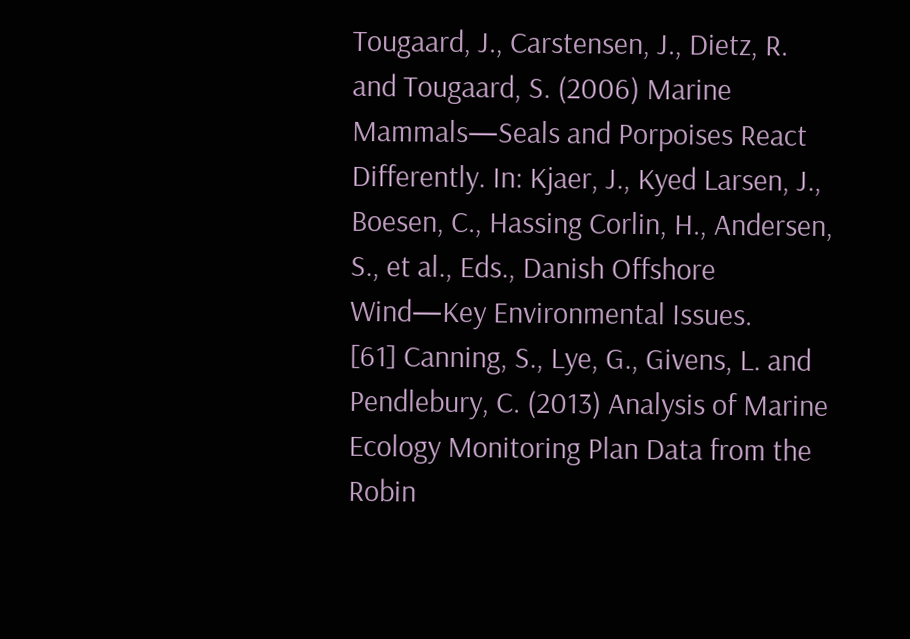Tougaard, J., Carstensen, J., Dietz, R. and Tougaard, S. (2006) Marine Mammals—Seals and Porpoises React Differently. In: Kjaer, J., Kyed Larsen, J., Boesen, C., Hassing Corlin, H., Andersen, S., et al., Eds., Danish Offshore Wind—Key Environmental Issues.
[61] Canning, S., Lye, G., Givens, L. and Pendlebury, C. (2013) Analysis of Marine Ecology Monitoring Plan Data from the Robin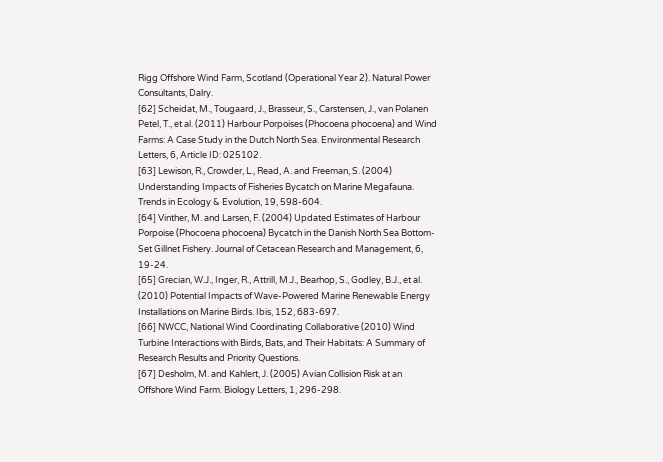Rigg Offshore Wind Farm, Scotland (Operational Year 2). Natural Power Consultants, Dalry.
[62] Scheidat, M., Tougaard, J., Brasseur, S., Carstensen, J., van Polanen Petel, T., et al. (2011) Harbour Porpoises (Phocoena phocoena) and Wind Farms: A Case Study in the Dutch North Sea. Environmental Research Letters, 6, Article ID: 025102.
[63] Lewison, R., Crowder, L., Read, A. and Freeman, S. (2004) Understanding Impacts of Fisheries Bycatch on Marine Megafauna. Trends in Ecology & Evolution, 19, 598-604.
[64] Vinther, M. and Larsen, F. (2004) Updated Estimates of Harbour Porpoise (Phocoena phocoena) Bycatch in the Danish North Sea Bottom-Set Gillnet Fishery. Journal of Cetacean Research and Management, 6, 19-24.
[65] Grecian, W.J., Inger, R., Attrill, M.J., Bearhop, S., Godley, B.J., et al. (2010) Potential Impacts of Wave-Powered Marine Renewable Energy Installations on Marine Birds. Ibis, 152, 683-697.
[66] NWCC, National Wind Coordinating Collaborative (2010) Wind Turbine Interactions with Birds, Bats, and Their Habitats: A Summary of Research Results and Priority Questions.
[67] Desholm, M. and Kahlert, J. (2005) Avian Collision Risk at an Offshore Wind Farm. Biology Letters, 1, 296-298.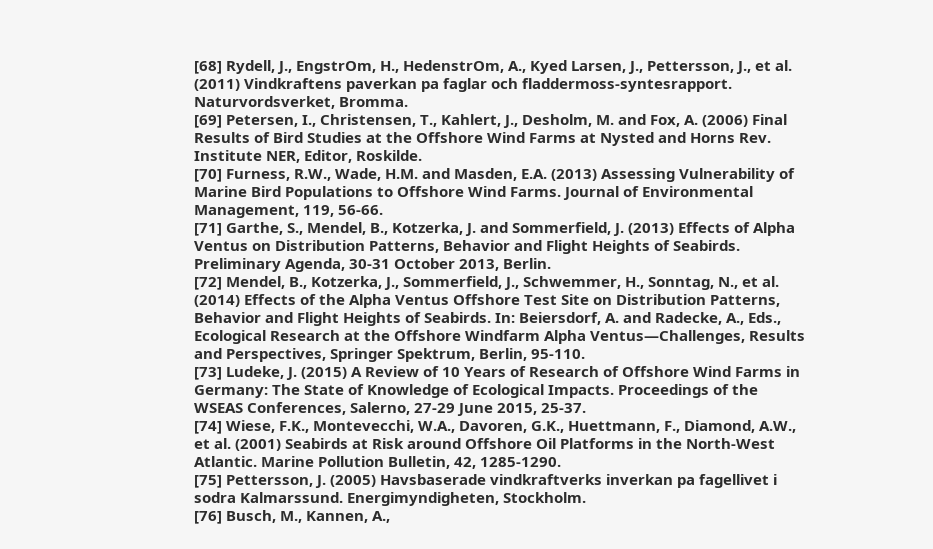[68] Rydell, J., EngstrOm, H., HedenstrOm, A., Kyed Larsen, J., Pettersson, J., et al. (2011) Vindkraftens paverkan pa faglar och fladdermoss-syntesrapport. Naturvordsverket, Bromma.
[69] Petersen, I., Christensen, T., Kahlert, J., Desholm, M. and Fox, A. (2006) Final Results of Bird Studies at the Offshore Wind Farms at Nysted and Horns Rev. Institute NER, Editor, Roskilde.
[70] Furness, R.W., Wade, H.M. and Masden, E.A. (2013) Assessing Vulnerability of Marine Bird Populations to Offshore Wind Farms. Journal of Environmental Management, 119, 56-66.
[71] Garthe, S., Mendel, B., Kotzerka, J. and Sommerfield, J. (2013) Effects of Alpha Ventus on Distribution Patterns, Behavior and Flight Heights of Seabirds. Preliminary Agenda, 30-31 October 2013, Berlin.
[72] Mendel, B., Kotzerka, J., Sommerfield, J., Schwemmer, H., Sonntag, N., et al. (2014) Effects of the Alpha Ventus Offshore Test Site on Distribution Patterns, Behavior and Flight Heights of Seabirds. In: Beiersdorf, A. and Radecke, A., Eds., Ecological Research at the Offshore Windfarm Alpha Ventus—Challenges, Results and Perspectives, Springer Spektrum, Berlin, 95-110.
[73] Ludeke, J. (2015) A Review of 10 Years of Research of Offshore Wind Farms in Germany: The State of Knowledge of Ecological Impacts. Proceedings of the WSEAS Conferences, Salerno, 27-29 June 2015, 25-37.
[74] Wiese, F.K., Montevecchi, W.A., Davoren, G.K., Huettmann, F., Diamond, A.W., et al. (2001) Seabirds at Risk around Offshore Oil Platforms in the North-West Atlantic. Marine Pollution Bulletin, 42, 1285-1290.
[75] Pettersson, J. (2005) Havsbaserade vindkraftverks inverkan pa fagellivet i sodra Kalmarssund. Energimyndigheten, Stockholm.
[76] Busch, M., Kannen, A.,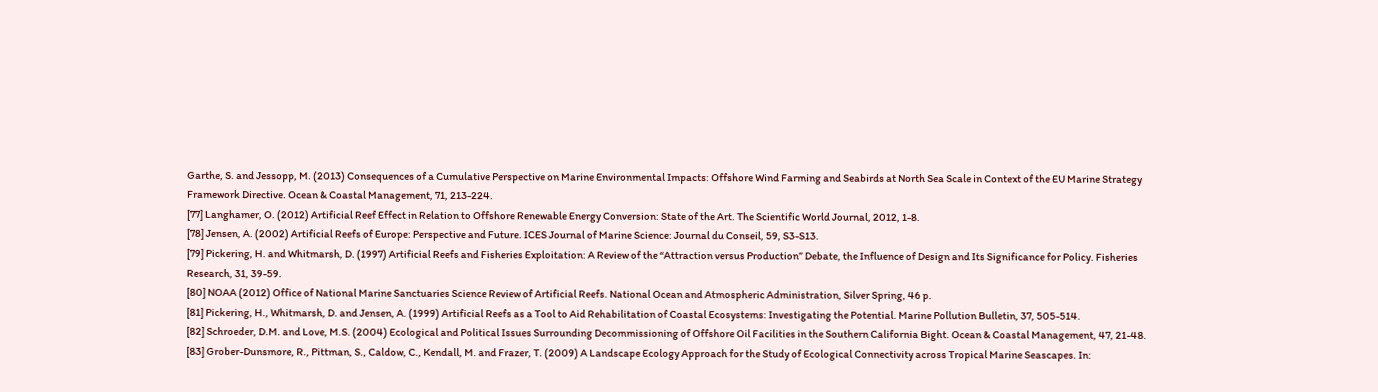Garthe, S. and Jessopp, M. (2013) Consequences of a Cumulative Perspective on Marine Environmental Impacts: Offshore Wind Farming and Seabirds at North Sea Scale in Context of the EU Marine Strategy Framework Directive. Ocean & Coastal Management, 71, 213-224.
[77] Langhamer, O. (2012) Artificial Reef Effect in Relation to Offshore Renewable Energy Conversion: State of the Art. The Scientific World Journal, 2012, 1-8.
[78] Jensen, A. (2002) Artificial Reefs of Europe: Perspective and Future. ICES Journal of Marine Science: Journal du Conseil, 59, S3-S13.
[79] Pickering, H. and Whitmarsh, D. (1997) Artificial Reefs and Fisheries Exploitation: A Review of the “Attraction versus Production” Debate, the Influence of Design and Its Significance for Policy. Fisheries Research, 31, 39-59.
[80] NOAA (2012) Office of National Marine Sanctuaries Science Review of Artificial Reefs. National Ocean and Atmospheric Administration, Silver Spring, 46 p.
[81] Pickering, H., Whitmarsh, D. and Jensen, A. (1999) Artificial Reefs as a Tool to Aid Rehabilitation of Coastal Ecosystems: Investigating the Potential. Marine Pollution Bulletin, 37, 505-514.
[82] Schroeder, D.M. and Love, M.S. (2004) Ecological and Political Issues Surrounding Decommissioning of Offshore Oil Facilities in the Southern California Bight. Ocean & Coastal Management, 47, 21-48.
[83] Grober-Dunsmore, R., Pittman, S., Caldow, C., Kendall, M. and Frazer, T. (2009) A Landscape Ecology Approach for the Study of Ecological Connectivity across Tropical Marine Seascapes. In: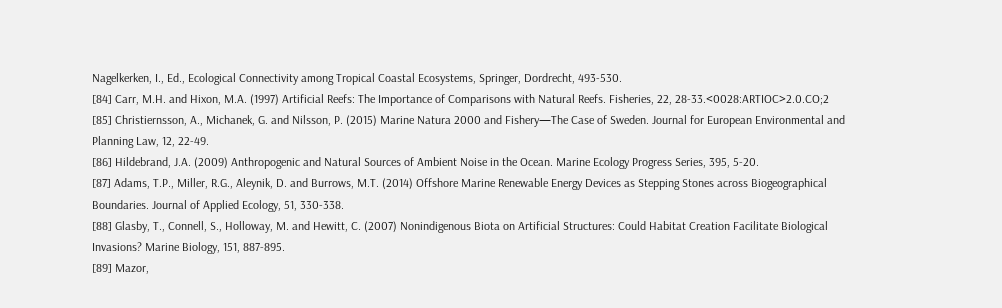Nagelkerken, I., Ed., Ecological Connectivity among Tropical Coastal Ecosystems, Springer, Dordrecht, 493-530.
[84] Carr, M.H. and Hixon, M.A. (1997) Artificial Reefs: The Importance of Comparisons with Natural Reefs. Fisheries, 22, 28-33.<0028:ARTIOC>2.0.CO;2
[85] Christiernsson, A., Michanek, G. and Nilsson, P. (2015) Marine Natura 2000 and Fishery—The Case of Sweden. Journal for European Environmental and Planning Law, 12, 22-49.
[86] Hildebrand, J.A. (2009) Anthropogenic and Natural Sources of Ambient Noise in the Ocean. Marine Ecology Progress Series, 395, 5-20.
[87] Adams, T.P., Miller, R.G., Aleynik, D. and Burrows, M.T. (2014) Offshore Marine Renewable Energy Devices as Stepping Stones across Biogeographical Boundaries. Journal of Applied Ecology, 51, 330-338.
[88] Glasby, T., Connell, S., Holloway, M. and Hewitt, C. (2007) Nonindigenous Biota on Artificial Structures: Could Habitat Creation Facilitate Biological Invasions? Marine Biology, 151, 887-895.
[89] Mazor,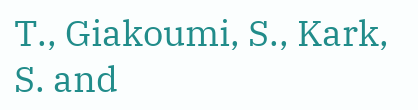T., Giakoumi, S., Kark, S. and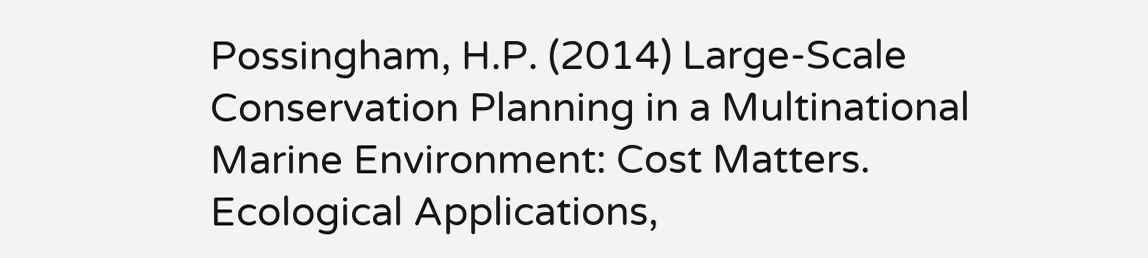Possingham, H.P. (2014) Large-Scale Conservation Planning in a Multinational Marine Environment: Cost Matters. Ecological Applications,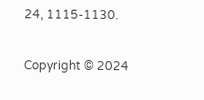24, 1115-1130.

Copyright © 2024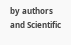by authors and Scientific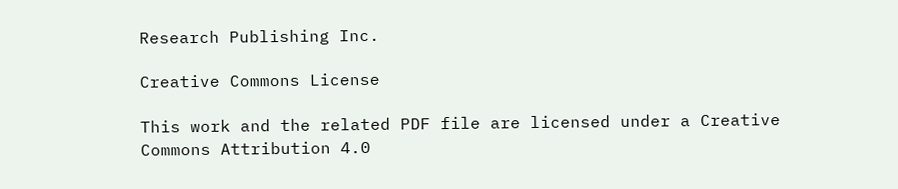Research Publishing Inc.

Creative Commons License

This work and the related PDF file are licensed under a Creative Commons Attribution 4.0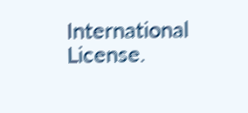International License.